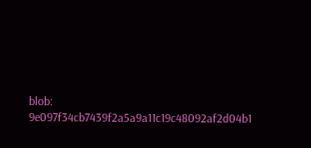blob: 9e097f34cb7439f2a5a9a11c19c48092af2d04b1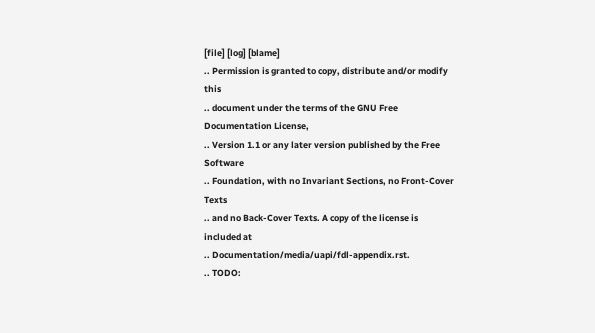[file] [log] [blame]
.. Permission is granted to copy, distribute and/or modify this
.. document under the terms of the GNU Free Documentation License,
.. Version 1.1 or any later version published by the Free Software
.. Foundation, with no Invariant Sections, no Front-Cover Texts
.. and no Back-Cover Texts. A copy of the license is included at
.. Documentation/media/uapi/fdl-appendix.rst.
.. TODO: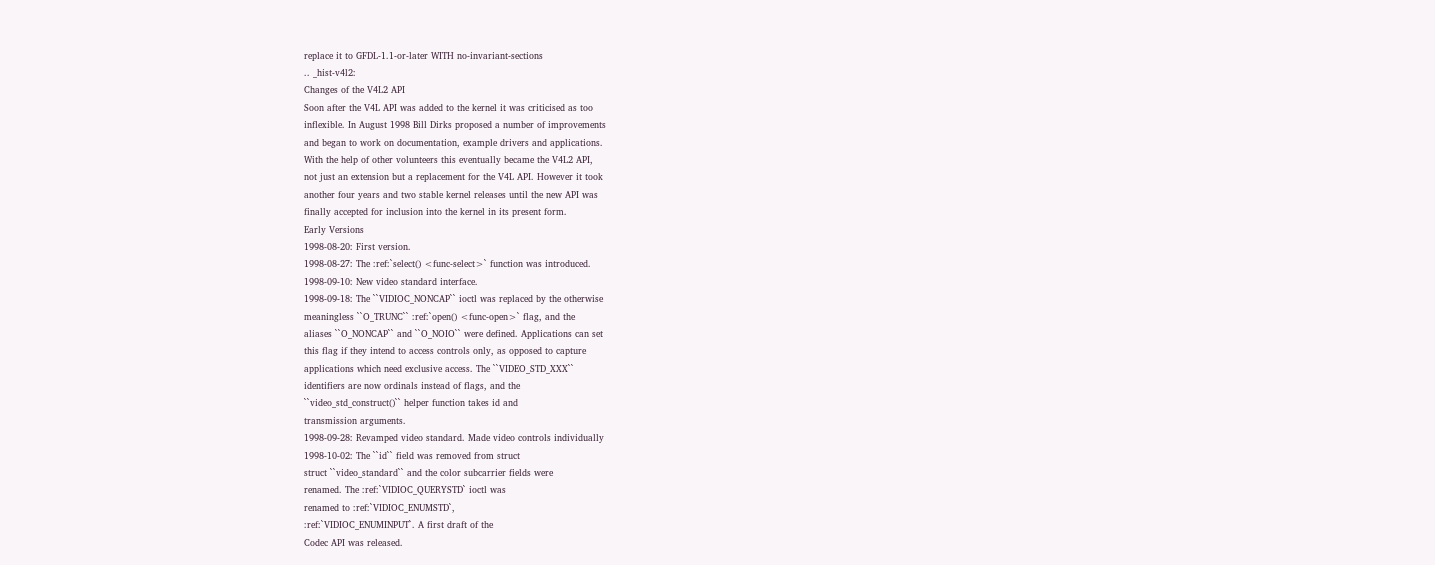replace it to GFDL-1.1-or-later WITH no-invariant-sections
.. _hist-v4l2:
Changes of the V4L2 API
Soon after the V4L API was added to the kernel it was criticised as too
inflexible. In August 1998 Bill Dirks proposed a number of improvements
and began to work on documentation, example drivers and applications.
With the help of other volunteers this eventually became the V4L2 API,
not just an extension but a replacement for the V4L API. However it took
another four years and two stable kernel releases until the new API was
finally accepted for inclusion into the kernel in its present form.
Early Versions
1998-08-20: First version.
1998-08-27: The :ref:`select() <func-select>` function was introduced.
1998-09-10: New video standard interface.
1998-09-18: The ``VIDIOC_NONCAP`` ioctl was replaced by the otherwise
meaningless ``O_TRUNC`` :ref:`open() <func-open>` flag, and the
aliases ``O_NONCAP`` and ``O_NOIO`` were defined. Applications can set
this flag if they intend to access controls only, as opposed to capture
applications which need exclusive access. The ``VIDEO_STD_XXX``
identifiers are now ordinals instead of flags, and the
``video_std_construct()`` helper function takes id and
transmission arguments.
1998-09-28: Revamped video standard. Made video controls individually
1998-10-02: The ``id`` field was removed from struct
struct ``video_standard`` and the color subcarrier fields were
renamed. The :ref:`VIDIOC_QUERYSTD` ioctl was
renamed to :ref:`VIDIOC_ENUMSTD`,
:ref:`VIDIOC_ENUMINPUT`. A first draft of the
Codec API was released.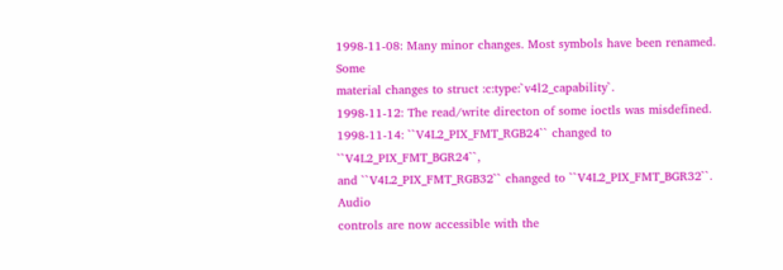1998-11-08: Many minor changes. Most symbols have been renamed. Some
material changes to struct :c:type:`v4l2_capability`.
1998-11-12: The read/write directon of some ioctls was misdefined.
1998-11-14: ``V4L2_PIX_FMT_RGB24`` changed to ``V4L2_PIX_FMT_BGR24``,
and ``V4L2_PIX_FMT_RGB32`` changed to ``V4L2_PIX_FMT_BGR32``. Audio
controls are now accessible with the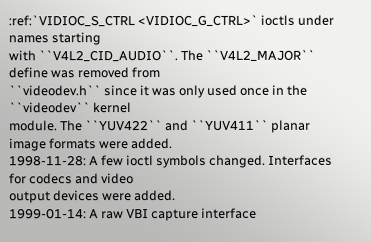:ref:`VIDIOC_S_CTRL <VIDIOC_G_CTRL>` ioctls under names starting
with ``V4L2_CID_AUDIO``. The ``V4L2_MAJOR`` define was removed from
``videodev.h`` since it was only used once in the ``videodev`` kernel
module. The ``YUV422`` and ``YUV411`` planar image formats were added.
1998-11-28: A few ioctl symbols changed. Interfaces for codecs and video
output devices were added.
1999-01-14: A raw VBI capture interface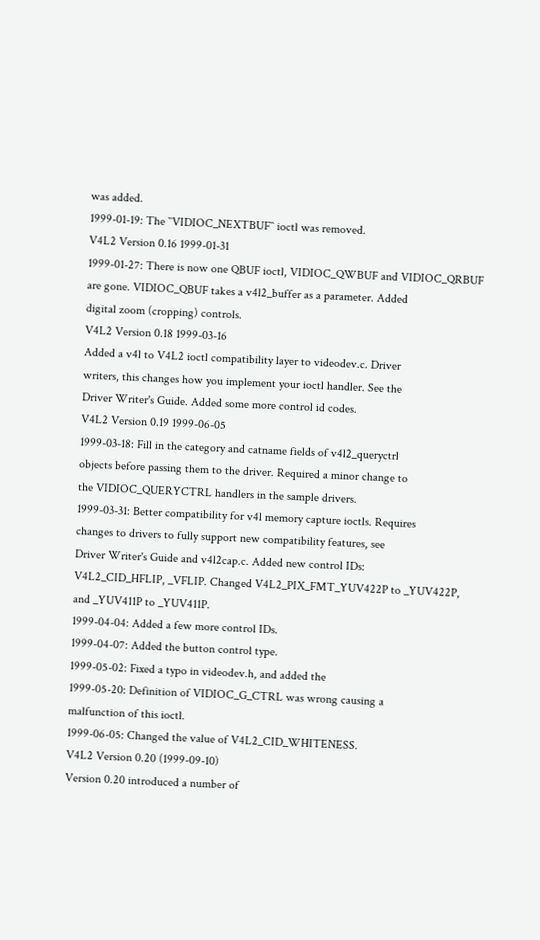was added.
1999-01-19: The ``VIDIOC_NEXTBUF`` ioctl was removed.
V4L2 Version 0.16 1999-01-31
1999-01-27: There is now one QBUF ioctl, VIDIOC_QWBUF and VIDIOC_QRBUF
are gone. VIDIOC_QBUF takes a v4l2_buffer as a parameter. Added
digital zoom (cropping) controls.
V4L2 Version 0.18 1999-03-16
Added a v4l to V4L2 ioctl compatibility layer to videodev.c. Driver
writers, this changes how you implement your ioctl handler. See the
Driver Writer's Guide. Added some more control id codes.
V4L2 Version 0.19 1999-06-05
1999-03-18: Fill in the category and catname fields of v4l2_queryctrl
objects before passing them to the driver. Required a minor change to
the VIDIOC_QUERYCTRL handlers in the sample drivers.
1999-03-31: Better compatibility for v4l memory capture ioctls. Requires
changes to drivers to fully support new compatibility features, see
Driver Writer's Guide and v4l2cap.c. Added new control IDs:
V4L2_CID_HFLIP, _VFLIP. Changed V4L2_PIX_FMT_YUV422P to _YUV422P,
and _YUV411P to _YUV411P.
1999-04-04: Added a few more control IDs.
1999-04-07: Added the button control type.
1999-05-02: Fixed a typo in videodev.h, and added the
1999-05-20: Definition of VIDIOC_G_CTRL was wrong causing a
malfunction of this ioctl.
1999-06-05: Changed the value of V4L2_CID_WHITENESS.
V4L2 Version 0.20 (1999-09-10)
Version 0.20 introduced a number of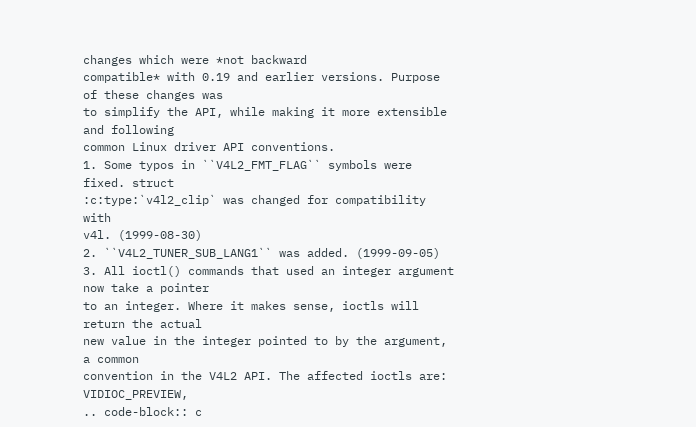changes which were *not backward
compatible* with 0.19 and earlier versions. Purpose of these changes was
to simplify the API, while making it more extensible and following
common Linux driver API conventions.
1. Some typos in ``V4L2_FMT_FLAG`` symbols were fixed. struct
:c:type:`v4l2_clip` was changed for compatibility with
v4l. (1999-08-30)
2. ``V4L2_TUNER_SUB_LANG1`` was added. (1999-09-05)
3. All ioctl() commands that used an integer argument now take a pointer
to an integer. Where it makes sense, ioctls will return the actual
new value in the integer pointed to by the argument, a common
convention in the V4L2 API. The affected ioctls are: VIDIOC_PREVIEW,
.. code-block:: c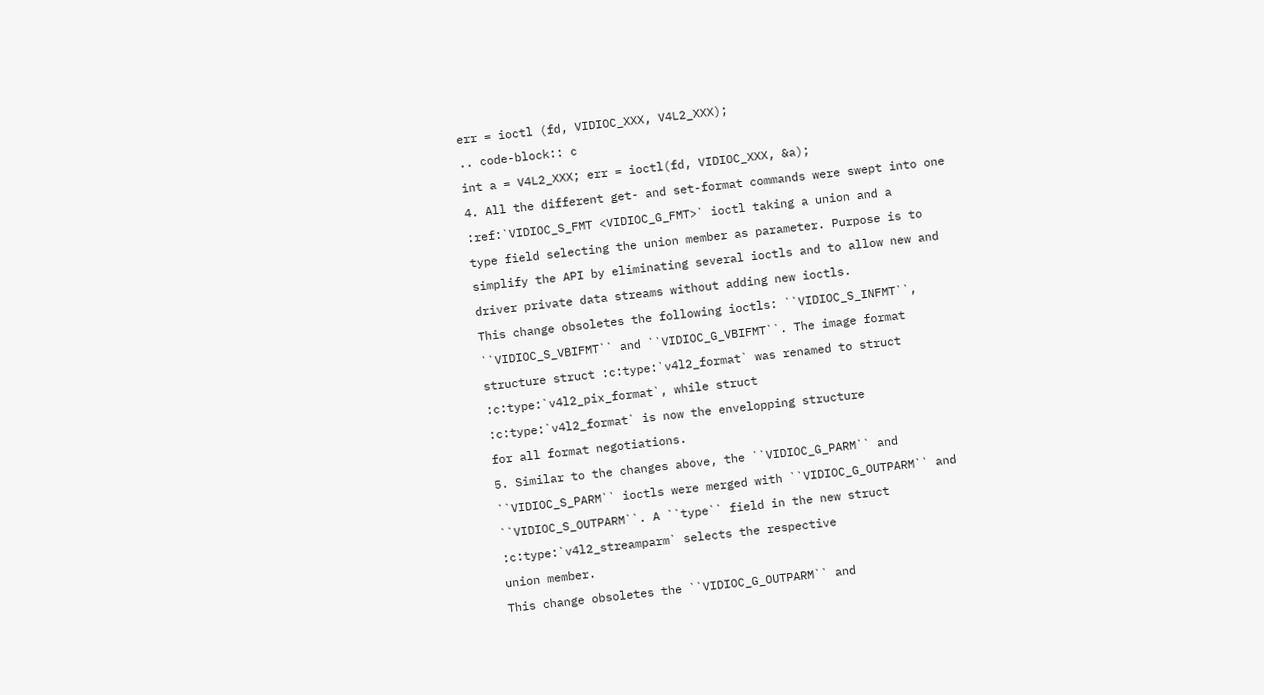err = ioctl (fd, VIDIOC_XXX, V4L2_XXX);
.. code-block:: c
int a = V4L2_XXX; err = ioctl(fd, VIDIOC_XXX, &a);
4. All the different get- and set-format commands were swept into one
:ref:`VIDIOC_S_FMT <VIDIOC_G_FMT>` ioctl taking a union and a
type field selecting the union member as parameter. Purpose is to
simplify the API by eliminating several ioctls and to allow new and
driver private data streams without adding new ioctls.
This change obsoletes the following ioctls: ``VIDIOC_S_INFMT``,
``VIDIOC_S_VBIFMT`` and ``VIDIOC_G_VBIFMT``. The image format
structure struct :c:type:`v4l2_format` was renamed to struct
:c:type:`v4l2_pix_format`, while struct
:c:type:`v4l2_format` is now the envelopping structure
for all format negotiations.
5. Similar to the changes above, the ``VIDIOC_G_PARM`` and
``VIDIOC_S_PARM`` ioctls were merged with ``VIDIOC_G_OUTPARM`` and
``VIDIOC_S_OUTPARM``. A ``type`` field in the new struct
:c:type:`v4l2_streamparm` selects the respective
union member.
This change obsoletes the ``VIDIOC_G_OUTPARM`` and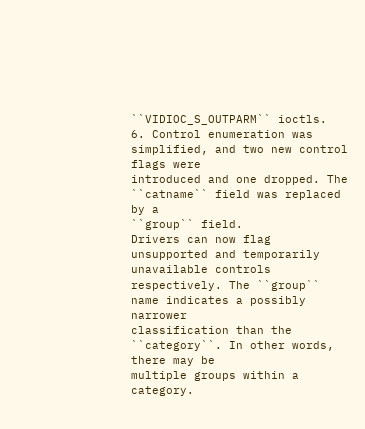``VIDIOC_S_OUTPARM`` ioctls.
6. Control enumeration was simplified, and two new control flags were
introduced and one dropped. The ``catname`` field was replaced by a
``group`` field.
Drivers can now flag unsupported and temporarily unavailable controls
respectively. The ``group`` name indicates a possibly narrower
classification than the ``category``. In other words, there may be
multiple groups within a category.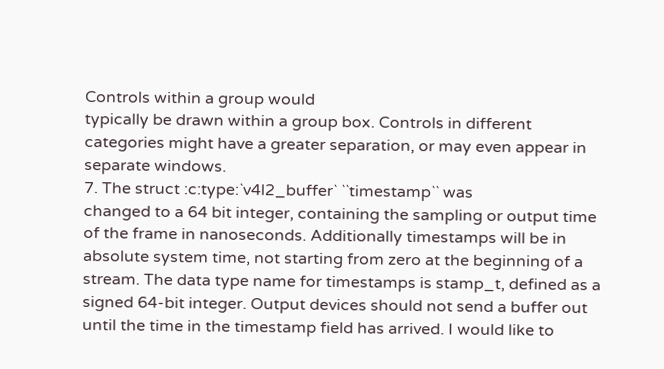Controls within a group would
typically be drawn within a group box. Controls in different
categories might have a greater separation, or may even appear in
separate windows.
7. The struct :c:type:`v4l2_buffer` ``timestamp`` was
changed to a 64 bit integer, containing the sampling or output time
of the frame in nanoseconds. Additionally timestamps will be in
absolute system time, not starting from zero at the beginning of a
stream. The data type name for timestamps is stamp_t, defined as a
signed 64-bit integer. Output devices should not send a buffer out
until the time in the timestamp field has arrived. I would like to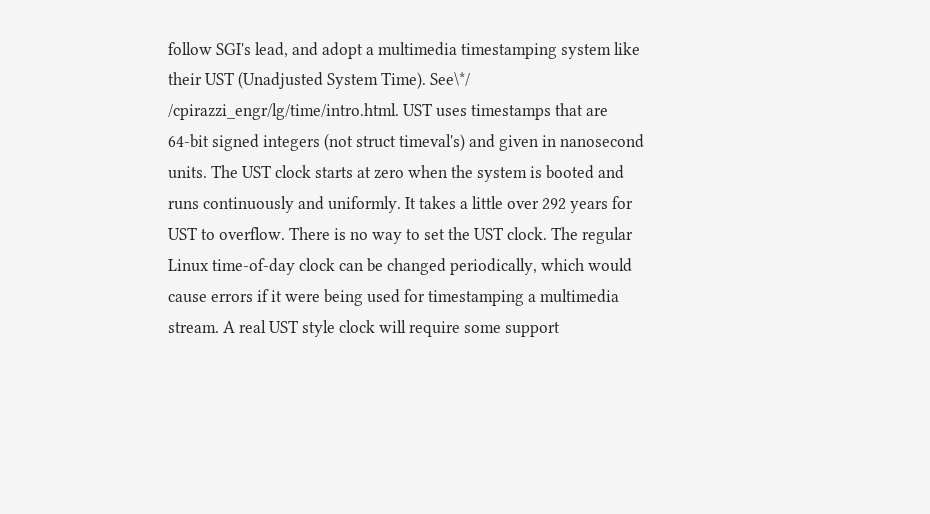follow SGI's lead, and adopt a multimedia timestamping system like
their UST (Unadjusted System Time). See\*/
/cpirazzi_engr/lg/time/intro.html. UST uses timestamps that are
64-bit signed integers (not struct timeval's) and given in nanosecond
units. The UST clock starts at zero when the system is booted and
runs continuously and uniformly. It takes a little over 292 years for
UST to overflow. There is no way to set the UST clock. The regular
Linux time-of-day clock can be changed periodically, which would
cause errors if it were being used for timestamping a multimedia
stream. A real UST style clock will require some support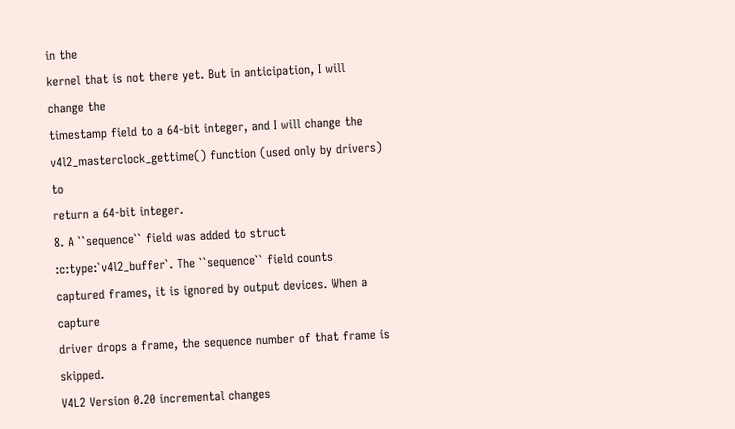in the
kernel that is not there yet. But in anticipation, I will change the
timestamp field to a 64-bit integer, and I will change the
v4l2_masterclock_gettime() function (used only by drivers) to
return a 64-bit integer.
8. A ``sequence`` field was added to struct
:c:type:`v4l2_buffer`. The ``sequence`` field counts
captured frames, it is ignored by output devices. When a capture
driver drops a frame, the sequence number of that frame is skipped.
V4L2 Version 0.20 incremental changes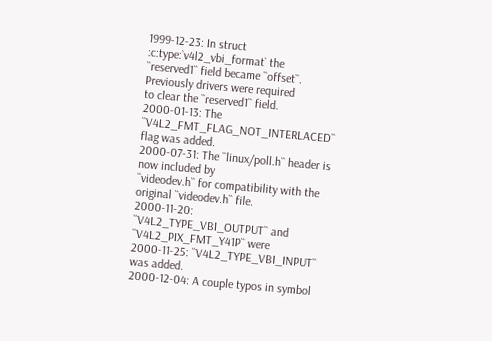1999-12-23: In struct :c:type:`v4l2_vbi_format` the
``reserved1`` field became ``offset``. Previously drivers were required
to clear the ``reserved1`` field.
2000-01-13: The ``V4L2_FMT_FLAG_NOT_INTERLACED`` flag was added.
2000-07-31: The ``linux/poll.h`` header is now included by
``videodev.h`` for compatibility with the original ``videodev.h`` file.
2000-11-20: ``V4L2_TYPE_VBI_OUTPUT`` and ``V4L2_PIX_FMT_Y41P`` were
2000-11-25: ``V4L2_TYPE_VBI_INPUT`` was added.
2000-12-04: A couple typos in symbol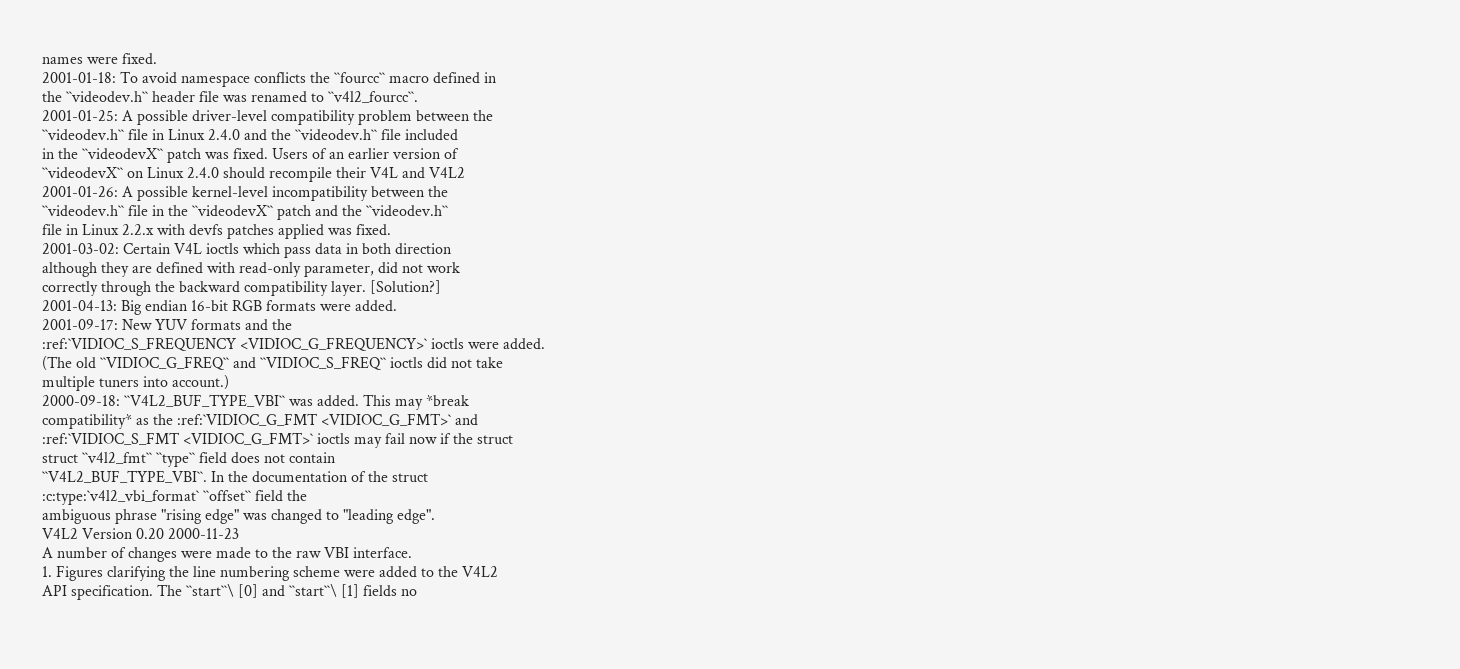names were fixed.
2001-01-18: To avoid namespace conflicts the ``fourcc`` macro defined in
the ``videodev.h`` header file was renamed to ``v4l2_fourcc``.
2001-01-25: A possible driver-level compatibility problem between the
``videodev.h`` file in Linux 2.4.0 and the ``videodev.h`` file included
in the ``videodevX`` patch was fixed. Users of an earlier version of
``videodevX`` on Linux 2.4.0 should recompile their V4L and V4L2
2001-01-26: A possible kernel-level incompatibility between the
``videodev.h`` file in the ``videodevX`` patch and the ``videodev.h``
file in Linux 2.2.x with devfs patches applied was fixed.
2001-03-02: Certain V4L ioctls which pass data in both direction
although they are defined with read-only parameter, did not work
correctly through the backward compatibility layer. [Solution?]
2001-04-13: Big endian 16-bit RGB formats were added.
2001-09-17: New YUV formats and the
:ref:`VIDIOC_S_FREQUENCY <VIDIOC_G_FREQUENCY>` ioctls were added.
(The old ``VIDIOC_G_FREQ`` and ``VIDIOC_S_FREQ`` ioctls did not take
multiple tuners into account.)
2000-09-18: ``V4L2_BUF_TYPE_VBI`` was added. This may *break
compatibility* as the :ref:`VIDIOC_G_FMT <VIDIOC_G_FMT>` and
:ref:`VIDIOC_S_FMT <VIDIOC_G_FMT>` ioctls may fail now if the struct
struct ``v4l2_fmt`` ``type`` field does not contain
``V4L2_BUF_TYPE_VBI``. In the documentation of the struct
:c:type:`v4l2_vbi_format` ``offset`` field the
ambiguous phrase "rising edge" was changed to "leading edge".
V4L2 Version 0.20 2000-11-23
A number of changes were made to the raw VBI interface.
1. Figures clarifying the line numbering scheme were added to the V4L2
API specification. The ``start``\ [0] and ``start``\ [1] fields no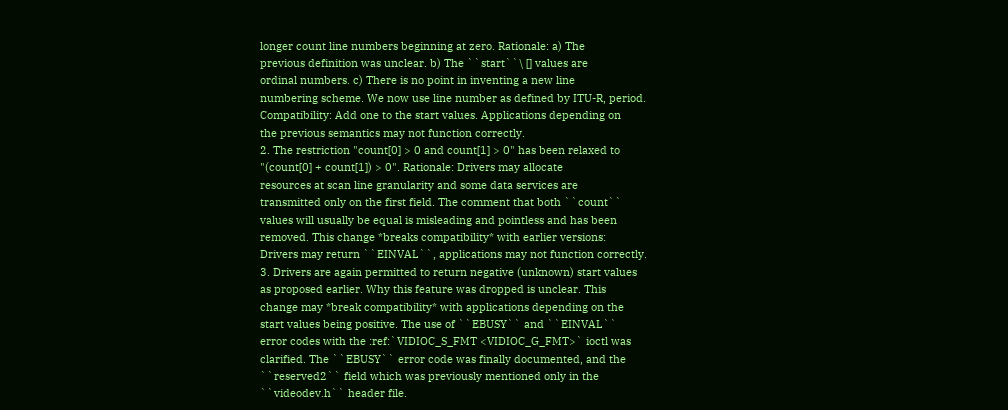longer count line numbers beginning at zero. Rationale: a) The
previous definition was unclear. b) The ``start``\ [] values are
ordinal numbers. c) There is no point in inventing a new line
numbering scheme. We now use line number as defined by ITU-R, period.
Compatibility: Add one to the start values. Applications depending on
the previous semantics may not function correctly.
2. The restriction "count[0] > 0 and count[1] > 0" has been relaxed to
"(count[0] + count[1]) > 0". Rationale: Drivers may allocate
resources at scan line granularity and some data services are
transmitted only on the first field. The comment that both ``count``
values will usually be equal is misleading and pointless and has been
removed. This change *breaks compatibility* with earlier versions:
Drivers may return ``EINVAL``, applications may not function correctly.
3. Drivers are again permitted to return negative (unknown) start values
as proposed earlier. Why this feature was dropped is unclear. This
change may *break compatibility* with applications depending on the
start values being positive. The use of ``EBUSY`` and ``EINVAL``
error codes with the :ref:`VIDIOC_S_FMT <VIDIOC_G_FMT>` ioctl was
clarified. The ``EBUSY`` error code was finally documented, and the
``reserved2`` field which was previously mentioned only in the
``videodev.h`` header file.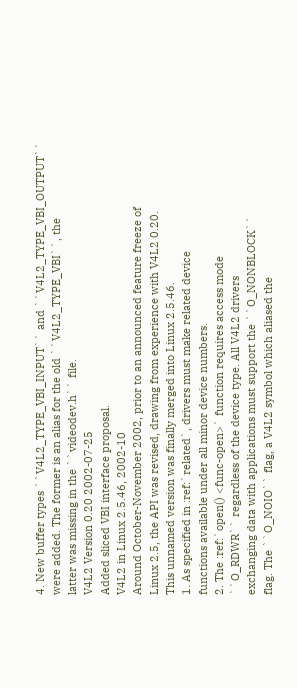4. New buffer types ``V4L2_TYPE_VBI_INPUT`` and ``V4L2_TYPE_VBI_OUTPUT``
were added. The former is an alias for the old ``V4L2_TYPE_VBI``, the
latter was missing in the ``videodev.h`` file.
V4L2 Version 0.20 2002-07-25
Added sliced VBI interface proposal.
V4L2 in Linux 2.5.46, 2002-10
Around October-November 2002, prior to an announced feature freeze of
Linux 2.5, the API was revised, drawing from experience with V4L2 0.20.
This unnamed version was finally merged into Linux 2.5.46.
1. As specified in :ref:`related`, drivers must make related device
functions available under all minor device numbers.
2. The :ref:`open() <func-open>` function requires access mode
``O_RDWR`` regardless of the device type. All V4L2 drivers
exchanging data with applications must support the ``O_NONBLOCK``
flag. The ``O_NOIO`` flag, a V4L2 symbol which aliased the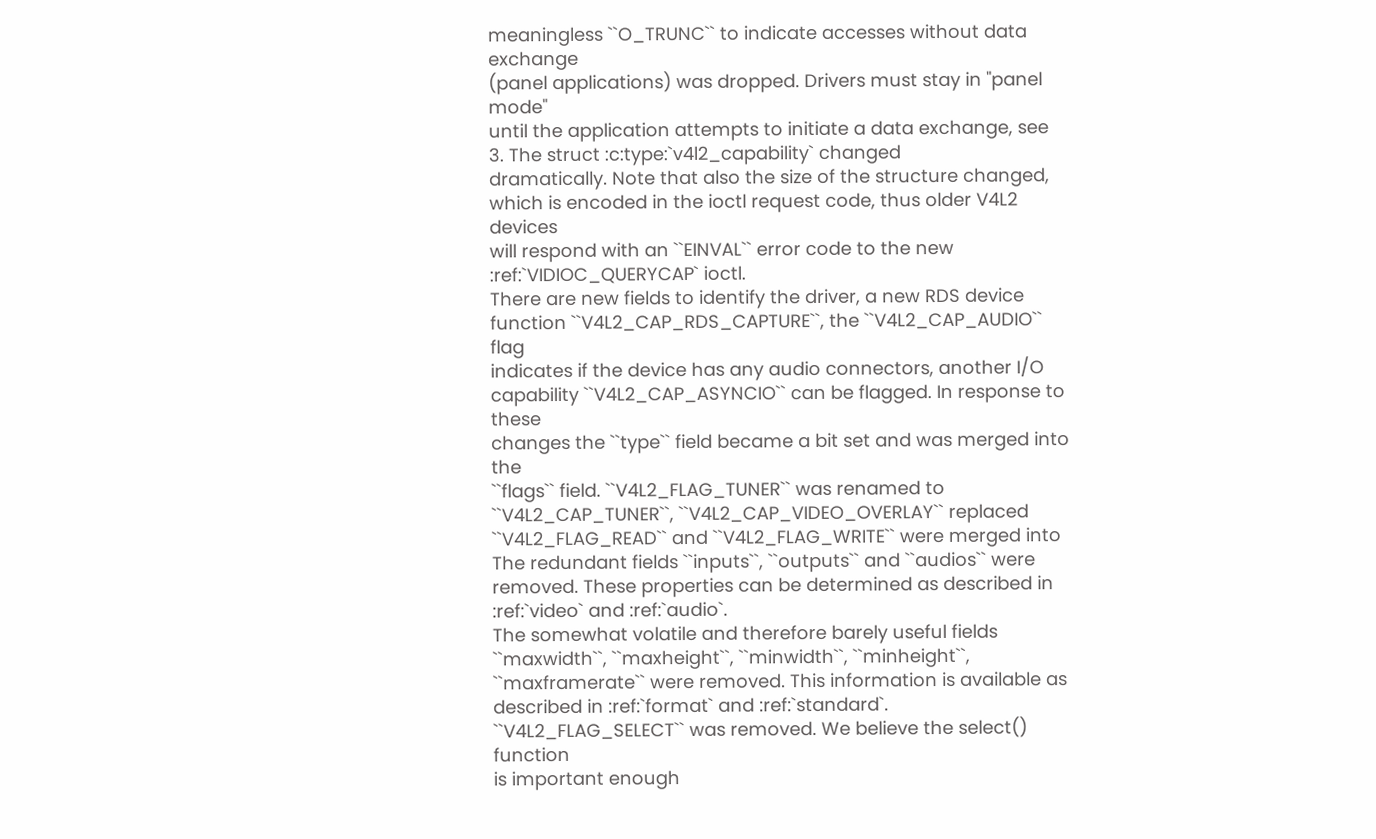meaningless ``O_TRUNC`` to indicate accesses without data exchange
(panel applications) was dropped. Drivers must stay in "panel mode"
until the application attempts to initiate a data exchange, see
3. The struct :c:type:`v4l2_capability` changed
dramatically. Note that also the size of the structure changed,
which is encoded in the ioctl request code, thus older V4L2 devices
will respond with an ``EINVAL`` error code to the new
:ref:`VIDIOC_QUERYCAP` ioctl.
There are new fields to identify the driver, a new RDS device
function ``V4L2_CAP_RDS_CAPTURE``, the ``V4L2_CAP_AUDIO`` flag
indicates if the device has any audio connectors, another I/O
capability ``V4L2_CAP_ASYNCIO`` can be flagged. In response to these
changes the ``type`` field became a bit set and was merged into the
``flags`` field. ``V4L2_FLAG_TUNER`` was renamed to
``V4L2_CAP_TUNER``, ``V4L2_CAP_VIDEO_OVERLAY`` replaced
``V4L2_FLAG_READ`` and ``V4L2_FLAG_WRITE`` were merged into
The redundant fields ``inputs``, ``outputs`` and ``audios`` were
removed. These properties can be determined as described in
:ref:`video` and :ref:`audio`.
The somewhat volatile and therefore barely useful fields
``maxwidth``, ``maxheight``, ``minwidth``, ``minheight``,
``maxframerate`` were removed. This information is available as
described in :ref:`format` and :ref:`standard`.
``V4L2_FLAG_SELECT`` was removed. We believe the select() function
is important enough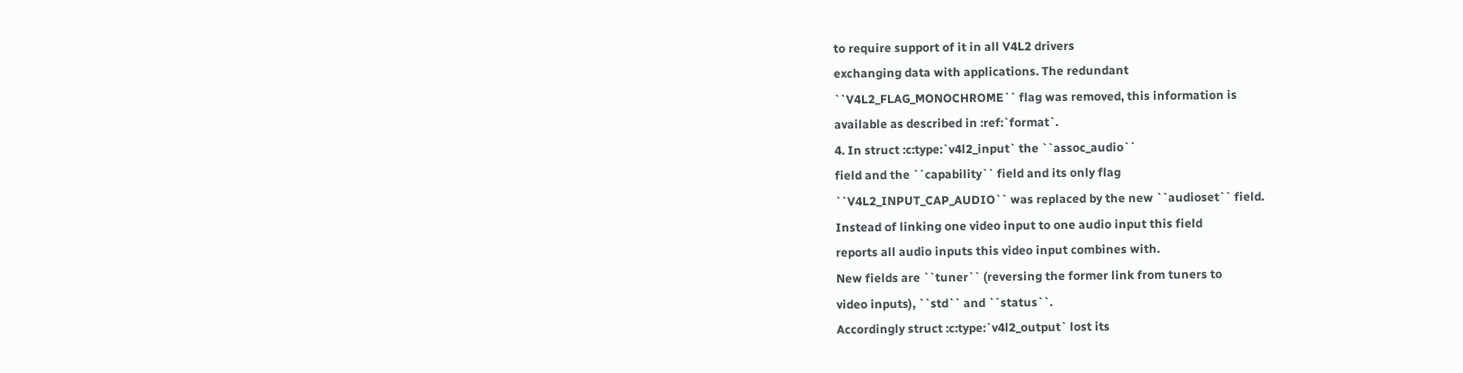to require support of it in all V4L2 drivers
exchanging data with applications. The redundant
``V4L2_FLAG_MONOCHROME`` flag was removed, this information is
available as described in :ref:`format`.
4. In struct :c:type:`v4l2_input` the ``assoc_audio``
field and the ``capability`` field and its only flag
``V4L2_INPUT_CAP_AUDIO`` was replaced by the new ``audioset`` field.
Instead of linking one video input to one audio input this field
reports all audio inputs this video input combines with.
New fields are ``tuner`` (reversing the former link from tuners to
video inputs), ``std`` and ``status``.
Accordingly struct :c:type:`v4l2_output` lost its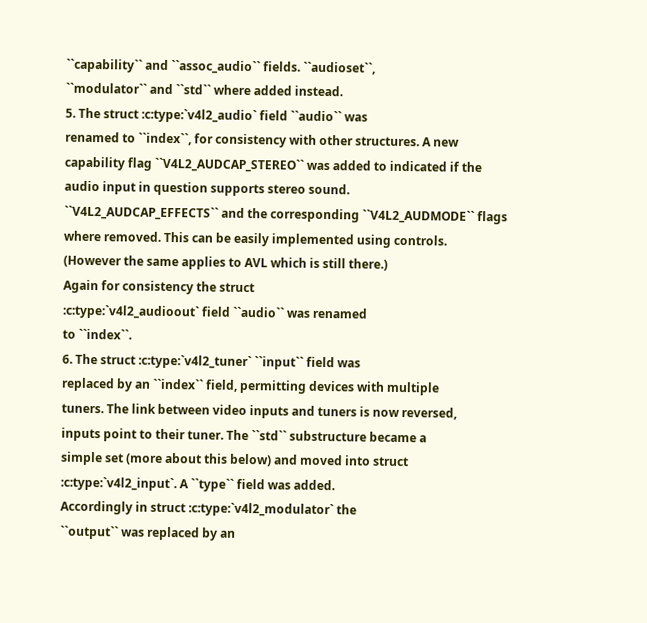``capability`` and ``assoc_audio`` fields. ``audioset``,
``modulator`` and ``std`` where added instead.
5. The struct :c:type:`v4l2_audio` field ``audio`` was
renamed to ``index``, for consistency with other structures. A new
capability flag ``V4L2_AUDCAP_STEREO`` was added to indicated if the
audio input in question supports stereo sound.
``V4L2_AUDCAP_EFFECTS`` and the corresponding ``V4L2_AUDMODE`` flags
where removed. This can be easily implemented using controls.
(However the same applies to AVL which is still there.)
Again for consistency the struct
:c:type:`v4l2_audioout` field ``audio`` was renamed
to ``index``.
6. The struct :c:type:`v4l2_tuner` ``input`` field was
replaced by an ``index`` field, permitting devices with multiple
tuners. The link between video inputs and tuners is now reversed,
inputs point to their tuner. The ``std`` substructure became a
simple set (more about this below) and moved into struct
:c:type:`v4l2_input`. A ``type`` field was added.
Accordingly in struct :c:type:`v4l2_modulator` the
``output`` was replaced by an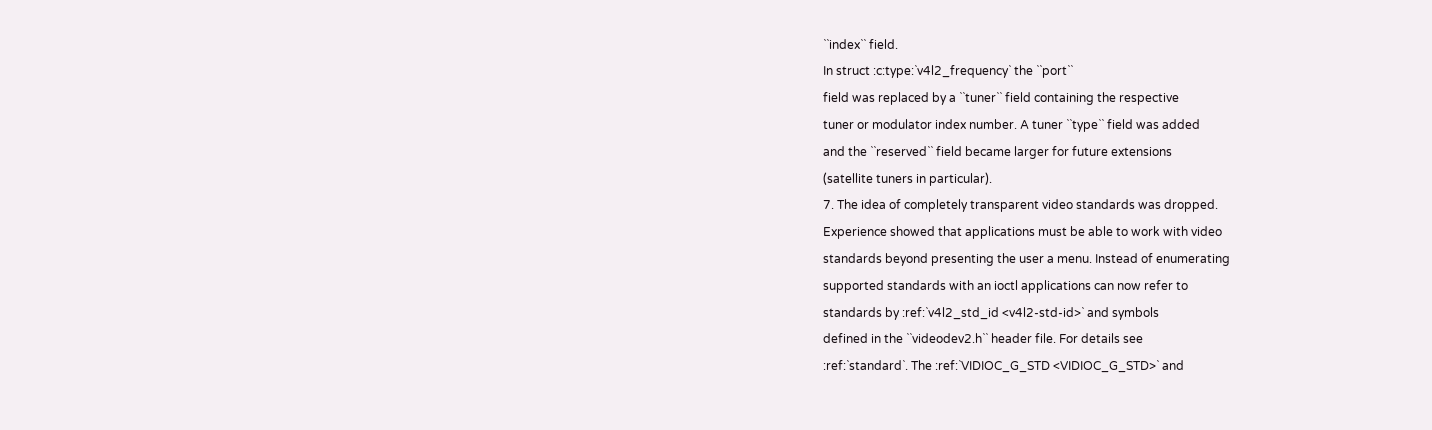``index`` field.
In struct :c:type:`v4l2_frequency` the ``port``
field was replaced by a ``tuner`` field containing the respective
tuner or modulator index number. A tuner ``type`` field was added
and the ``reserved`` field became larger for future extensions
(satellite tuners in particular).
7. The idea of completely transparent video standards was dropped.
Experience showed that applications must be able to work with video
standards beyond presenting the user a menu. Instead of enumerating
supported standards with an ioctl applications can now refer to
standards by :ref:`v4l2_std_id <v4l2-std-id>` and symbols
defined in the ``videodev2.h`` header file. For details see
:ref:`standard`. The :ref:`VIDIOC_G_STD <VIDIOC_G_STD>` and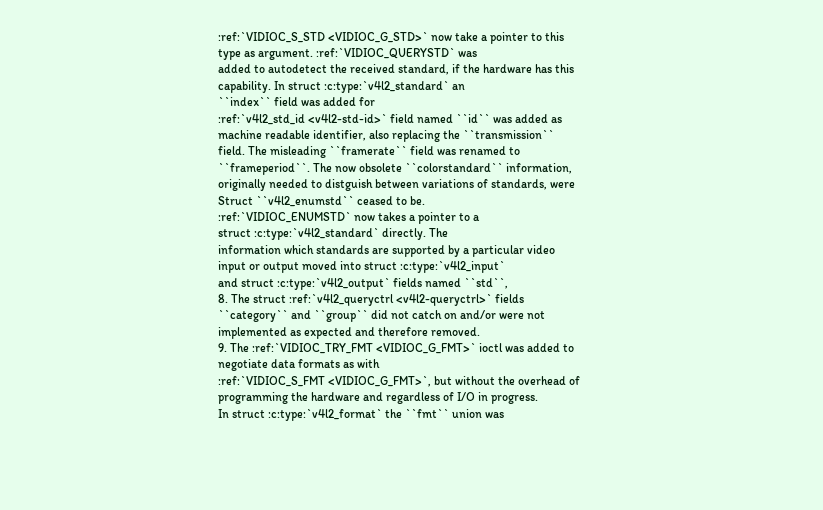:ref:`VIDIOC_S_STD <VIDIOC_G_STD>` now take a pointer to this
type as argument. :ref:`VIDIOC_QUERYSTD` was
added to autodetect the received standard, if the hardware has this
capability. In struct :c:type:`v4l2_standard` an
``index`` field was added for
:ref:`v4l2_std_id <v4l2-std-id>` field named ``id`` was added as
machine readable identifier, also replacing the ``transmission``
field. The misleading ``framerate`` field was renamed to
``frameperiod``. The now obsolete ``colorstandard`` information,
originally needed to distguish between variations of standards, were
Struct ``v4l2_enumstd`` ceased to be.
:ref:`VIDIOC_ENUMSTD` now takes a pointer to a
struct :c:type:`v4l2_standard` directly. The
information which standards are supported by a particular video
input or output moved into struct :c:type:`v4l2_input`
and struct :c:type:`v4l2_output` fields named ``std``,
8. The struct :ref:`v4l2_queryctrl <v4l2-queryctrl>` fields
``category`` and ``group`` did not catch on and/or were not
implemented as expected and therefore removed.
9. The :ref:`VIDIOC_TRY_FMT <VIDIOC_G_FMT>` ioctl was added to
negotiate data formats as with
:ref:`VIDIOC_S_FMT <VIDIOC_G_FMT>`, but without the overhead of
programming the hardware and regardless of I/O in progress.
In struct :c:type:`v4l2_format` the ``fmt`` union was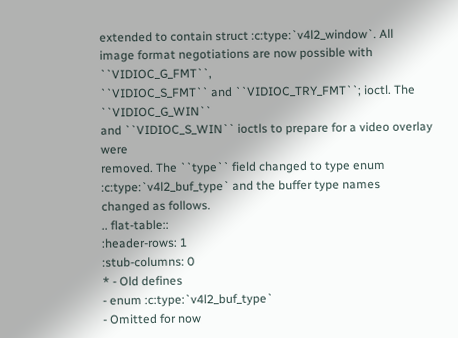extended to contain struct :c:type:`v4l2_window`. All
image format negotiations are now possible with ``VIDIOC_G_FMT``,
``VIDIOC_S_FMT`` and ``VIDIOC_TRY_FMT``; ioctl. The ``VIDIOC_G_WIN``
and ``VIDIOC_S_WIN`` ioctls to prepare for a video overlay were
removed. The ``type`` field changed to type enum
:c:type:`v4l2_buf_type` and the buffer type names
changed as follows.
.. flat-table::
:header-rows: 1
:stub-columns: 0
* - Old defines
- enum :c:type:`v4l2_buf_type`
- Omitted for now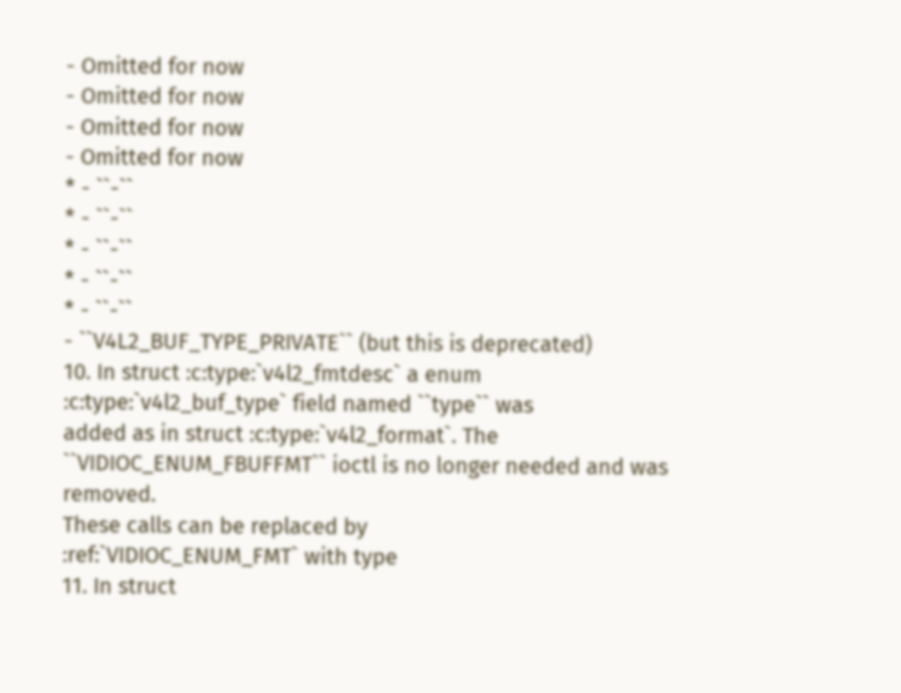- Omitted for now
- Omitted for now
- Omitted for now
- Omitted for now
* - ``-``
* - ``-``
* - ``-``
* - ``-``
* - ``-``
- ``V4L2_BUF_TYPE_PRIVATE`` (but this is deprecated)
10. In struct :c:type:`v4l2_fmtdesc` a enum
:c:type:`v4l2_buf_type` field named ``type`` was
added as in struct :c:type:`v4l2_format`. The
``VIDIOC_ENUM_FBUFFMT`` ioctl is no longer needed and was removed.
These calls can be replaced by
:ref:`VIDIOC_ENUM_FMT` with type
11. In struct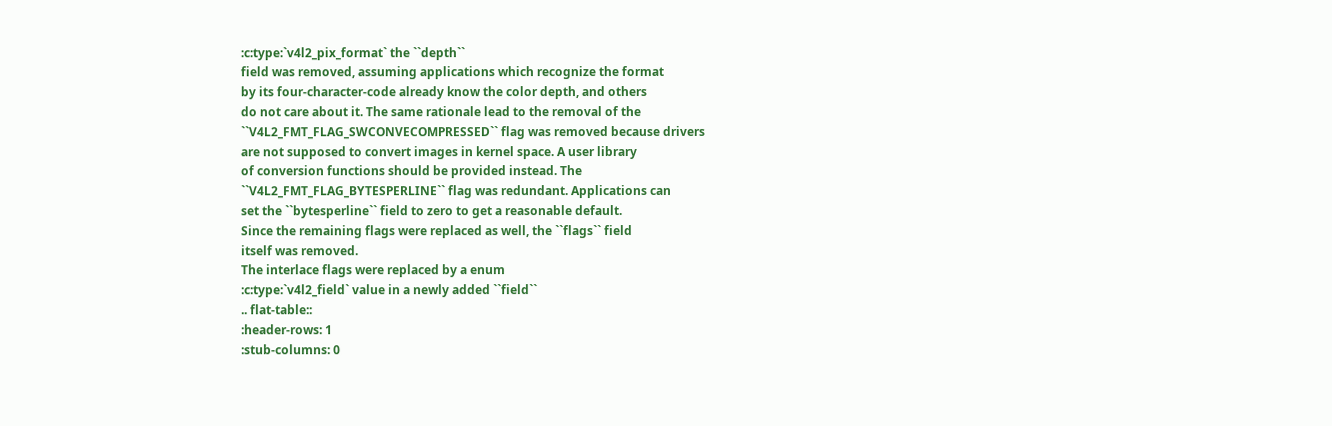:c:type:`v4l2_pix_format` the ``depth``
field was removed, assuming applications which recognize the format
by its four-character-code already know the color depth, and others
do not care about it. The same rationale lead to the removal of the
``V4L2_FMT_FLAG_SWCONVECOMPRESSED`` flag was removed because drivers
are not supposed to convert images in kernel space. A user library
of conversion functions should be provided instead. The
``V4L2_FMT_FLAG_BYTESPERLINE`` flag was redundant. Applications can
set the ``bytesperline`` field to zero to get a reasonable default.
Since the remaining flags were replaced as well, the ``flags`` field
itself was removed.
The interlace flags were replaced by a enum
:c:type:`v4l2_field` value in a newly added ``field``
.. flat-table::
:header-rows: 1
:stub-columns: 0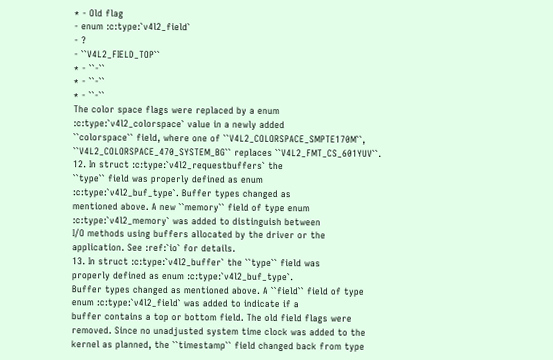* - Old flag
- enum :c:type:`v4l2_field`
- ?
- ``V4L2_FIELD_TOP``
* - ``-``
* - ``-``
* - ``-``
The color space flags were replaced by a enum
:c:type:`v4l2_colorspace` value in a newly added
``colorspace`` field, where one of ``V4L2_COLORSPACE_SMPTE170M``,
``V4L2_COLORSPACE_470_SYSTEM_BG`` replaces ``V4L2_FMT_CS_601YUV``.
12. In struct :c:type:`v4l2_requestbuffers` the
``type`` field was properly defined as enum
:c:type:`v4l2_buf_type`. Buffer types changed as
mentioned above. A new ``memory`` field of type enum
:c:type:`v4l2_memory` was added to distinguish between
I/O methods using buffers allocated by the driver or the
application. See :ref:`io` for details.
13. In struct :c:type:`v4l2_buffer` the ``type`` field was
properly defined as enum :c:type:`v4l2_buf_type`.
Buffer types changed as mentioned above. A ``field`` field of type
enum :c:type:`v4l2_field` was added to indicate if a
buffer contains a top or bottom field. The old field flags were
removed. Since no unadjusted system time clock was added to the
kernel as planned, the ``timestamp`` field changed back from type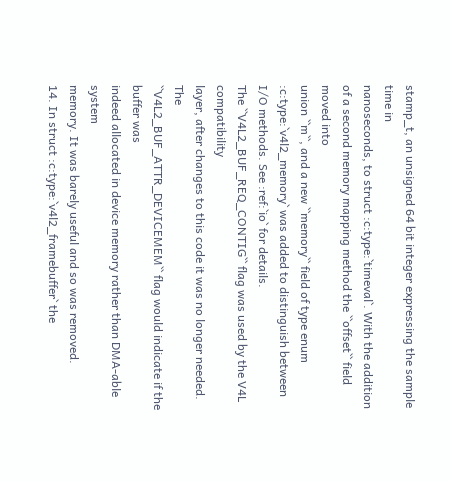stamp_t, an unsigned 64 bit integer expressing the sample time in
nanoseconds, to struct :c:type:`timeval`. With the addition
of a second memory mapping method the ``offset`` field moved into
union ``m``, and a new ``memory`` field of type enum
:c:type:`v4l2_memory` was added to distinguish between
I/O methods. See :ref:`io` for details.
The ``V4L2_BUF_REQ_CONTIG`` flag was used by the V4L compatibility
layer, after changes to this code it was no longer needed. The
``V4L2_BUF_ATTR_DEVICEMEM`` flag would indicate if the buffer was
indeed allocated in device memory rather than DMA-able system
memory. It was barely useful and so was removed.
14. In struct :c:type:`v4l2_framebuffer` the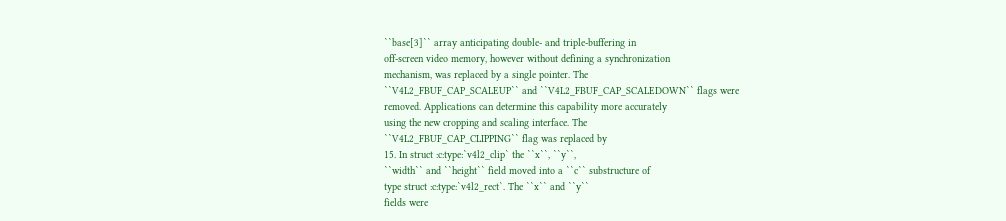``base[3]`` array anticipating double- and triple-buffering in
off-screen video memory, however without defining a synchronization
mechanism, was replaced by a single pointer. The
``V4L2_FBUF_CAP_SCALEUP`` and ``V4L2_FBUF_CAP_SCALEDOWN`` flags were
removed. Applications can determine this capability more accurately
using the new cropping and scaling interface. The
``V4L2_FBUF_CAP_CLIPPING`` flag was replaced by
15. In struct :c:type:`v4l2_clip` the ``x``, ``y``,
``width`` and ``height`` field moved into a ``c`` substructure of
type struct :c:type:`v4l2_rect`. The ``x`` and ``y``
fields were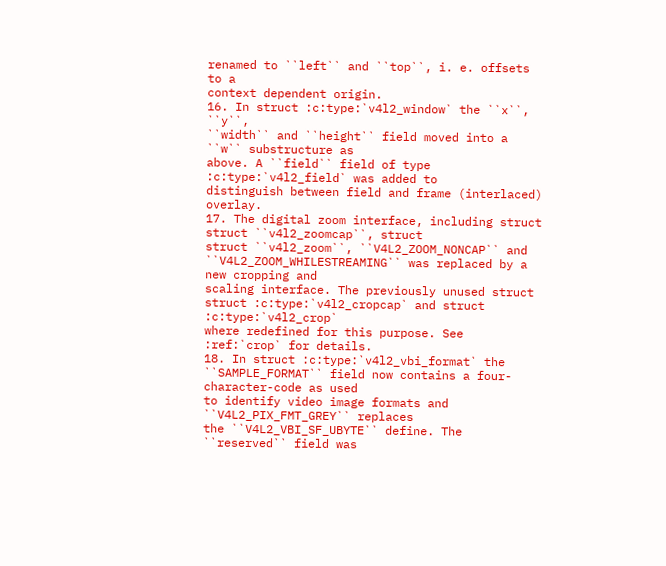renamed to ``left`` and ``top``, i. e. offsets to a
context dependent origin.
16. In struct :c:type:`v4l2_window` the ``x``, ``y``,
``width`` and ``height`` field moved into a ``w`` substructure as
above. A ``field`` field of type :c:type:`v4l2_field` was added to
distinguish between field and frame (interlaced) overlay.
17. The digital zoom interface, including struct
struct ``v4l2_zoomcap``, struct
struct ``v4l2_zoom``, ``V4L2_ZOOM_NONCAP`` and
``V4L2_ZOOM_WHILESTREAMING`` was replaced by a new cropping and
scaling interface. The previously unused struct
struct :c:type:`v4l2_cropcap` and struct :c:type:`v4l2_crop`
where redefined for this purpose. See :ref:`crop` for details.
18. In struct :c:type:`v4l2_vbi_format` the
``SAMPLE_FORMAT`` field now contains a four-character-code as used
to identify video image formats and ``V4L2_PIX_FMT_GREY`` replaces
the ``V4L2_VBI_SF_UBYTE`` define. The ``reserved`` field was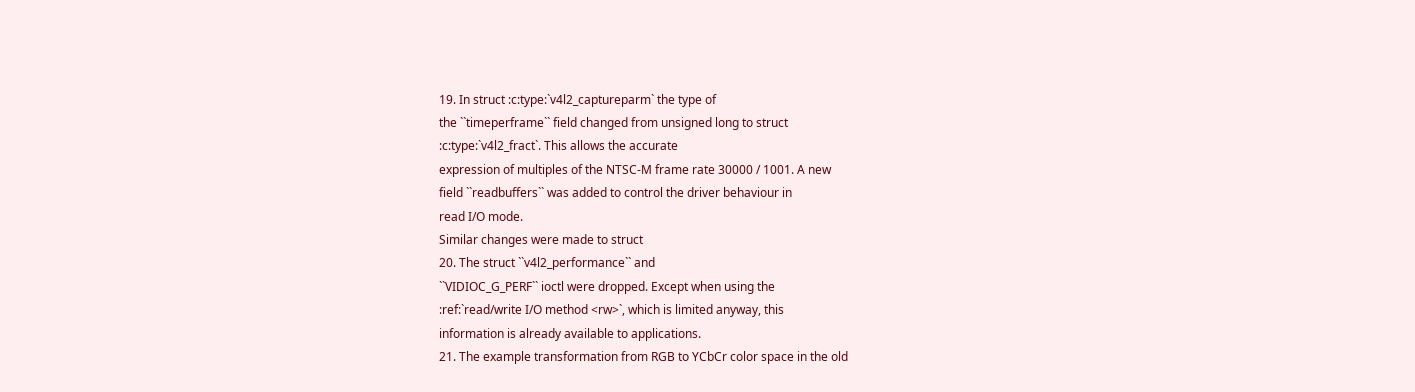19. In struct :c:type:`v4l2_captureparm` the type of
the ``timeperframe`` field changed from unsigned long to struct
:c:type:`v4l2_fract`. This allows the accurate
expression of multiples of the NTSC-M frame rate 30000 / 1001. A new
field ``readbuffers`` was added to control the driver behaviour in
read I/O mode.
Similar changes were made to struct
20. The struct ``v4l2_performance`` and
``VIDIOC_G_PERF`` ioctl were dropped. Except when using the
:ref:`read/write I/O method <rw>`, which is limited anyway, this
information is already available to applications.
21. The example transformation from RGB to YCbCr color space in the old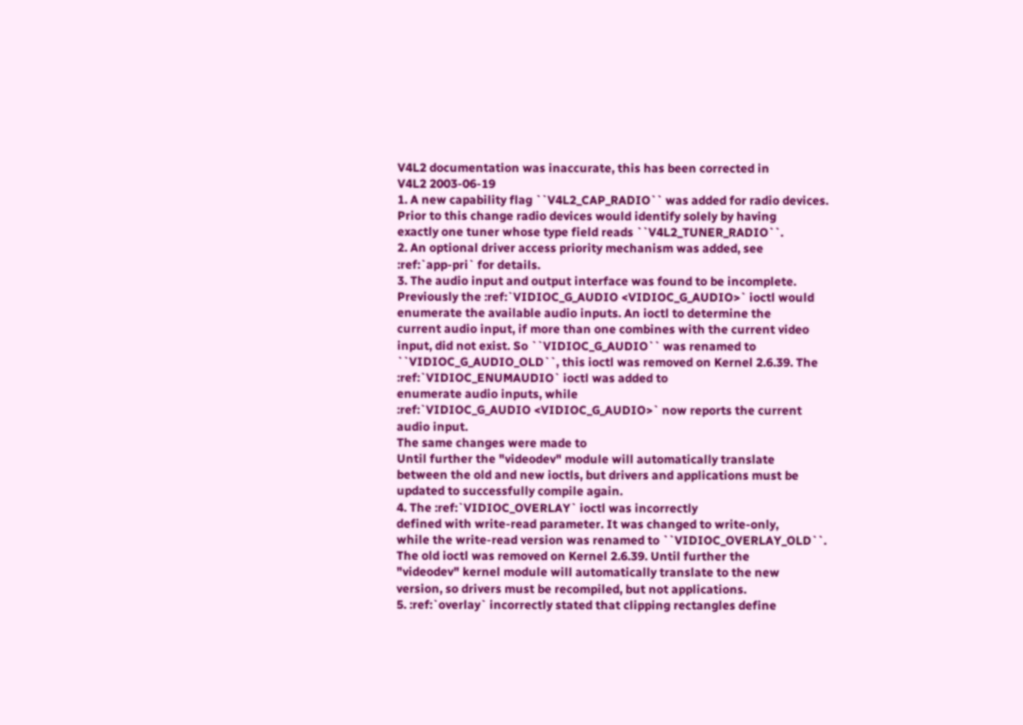V4L2 documentation was inaccurate, this has been corrected in
V4L2 2003-06-19
1. A new capability flag ``V4L2_CAP_RADIO`` was added for radio devices.
Prior to this change radio devices would identify solely by having
exactly one tuner whose type field reads ``V4L2_TUNER_RADIO``.
2. An optional driver access priority mechanism was added, see
:ref:`app-pri` for details.
3. The audio input and output interface was found to be incomplete.
Previously the :ref:`VIDIOC_G_AUDIO <VIDIOC_G_AUDIO>` ioctl would
enumerate the available audio inputs. An ioctl to determine the
current audio input, if more than one combines with the current video
input, did not exist. So ``VIDIOC_G_AUDIO`` was renamed to
``VIDIOC_G_AUDIO_OLD``, this ioctl was removed on Kernel 2.6.39. The
:ref:`VIDIOC_ENUMAUDIO` ioctl was added to
enumerate audio inputs, while
:ref:`VIDIOC_G_AUDIO <VIDIOC_G_AUDIO>` now reports the current
audio input.
The same changes were made to
Until further the "videodev" module will automatically translate
between the old and new ioctls, but drivers and applications must be
updated to successfully compile again.
4. The :ref:`VIDIOC_OVERLAY` ioctl was incorrectly
defined with write-read parameter. It was changed to write-only,
while the write-read version was renamed to ``VIDIOC_OVERLAY_OLD``.
The old ioctl was removed on Kernel 2.6.39. Until further the
"videodev" kernel module will automatically translate to the new
version, so drivers must be recompiled, but not applications.
5. :ref:`overlay` incorrectly stated that clipping rectangles define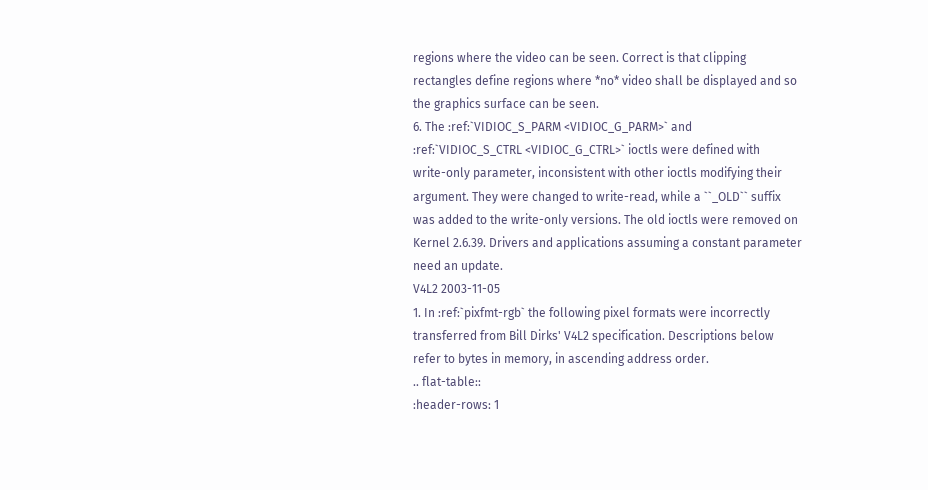regions where the video can be seen. Correct is that clipping
rectangles define regions where *no* video shall be displayed and so
the graphics surface can be seen.
6. The :ref:`VIDIOC_S_PARM <VIDIOC_G_PARM>` and
:ref:`VIDIOC_S_CTRL <VIDIOC_G_CTRL>` ioctls were defined with
write-only parameter, inconsistent with other ioctls modifying their
argument. They were changed to write-read, while a ``_OLD`` suffix
was added to the write-only versions. The old ioctls were removed on
Kernel 2.6.39. Drivers and applications assuming a constant parameter
need an update.
V4L2 2003-11-05
1. In :ref:`pixfmt-rgb` the following pixel formats were incorrectly
transferred from Bill Dirks' V4L2 specification. Descriptions below
refer to bytes in memory, in ascending address order.
.. flat-table::
:header-rows: 1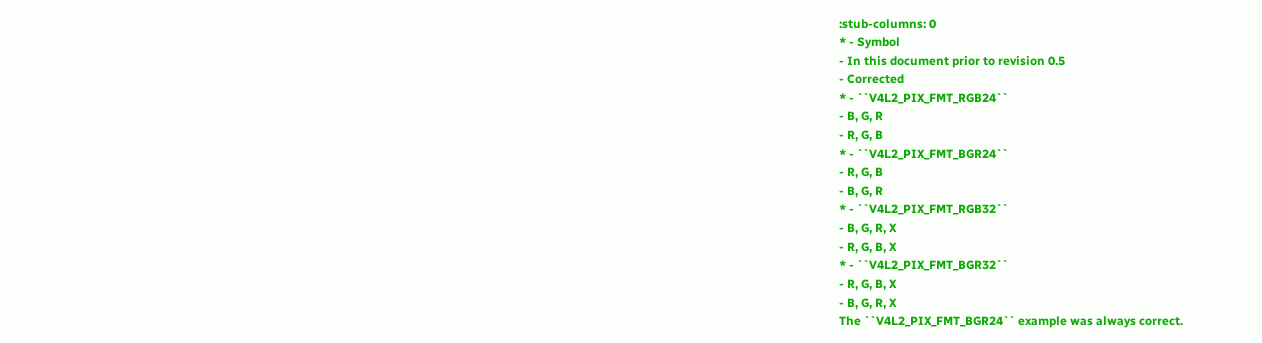:stub-columns: 0
* - Symbol
- In this document prior to revision 0.5
- Corrected
* - ``V4L2_PIX_FMT_RGB24``
- B, G, R
- R, G, B
* - ``V4L2_PIX_FMT_BGR24``
- R, G, B
- B, G, R
* - ``V4L2_PIX_FMT_RGB32``
- B, G, R, X
- R, G, B, X
* - ``V4L2_PIX_FMT_BGR32``
- R, G, B, X
- B, G, R, X
The ``V4L2_PIX_FMT_BGR24`` example was always correct.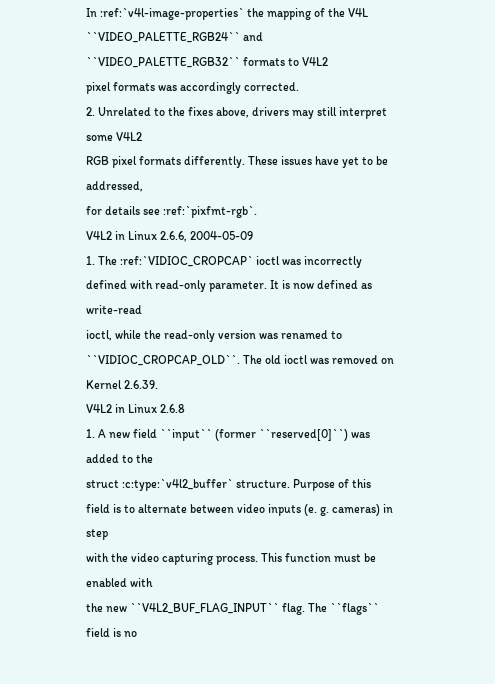In :ref:`v4l-image-properties` the mapping of the V4L
``VIDEO_PALETTE_RGB24`` and ``VIDEO_PALETTE_RGB32`` formats to V4L2
pixel formats was accordingly corrected.
2. Unrelated to the fixes above, drivers may still interpret some V4L2
RGB pixel formats differently. These issues have yet to be addressed,
for details see :ref:`pixfmt-rgb`.
V4L2 in Linux 2.6.6, 2004-05-09
1. The :ref:`VIDIOC_CROPCAP` ioctl was incorrectly
defined with read-only parameter. It is now defined as write-read
ioctl, while the read-only version was renamed to
``VIDIOC_CROPCAP_OLD``. The old ioctl was removed on Kernel 2.6.39.
V4L2 in Linux 2.6.8
1. A new field ``input`` (former ``reserved[0]``) was added to the
struct :c:type:`v4l2_buffer` structure. Purpose of this
field is to alternate between video inputs (e. g. cameras) in step
with the video capturing process. This function must be enabled with
the new ``V4L2_BUF_FLAG_INPUT`` flag. The ``flags`` field is no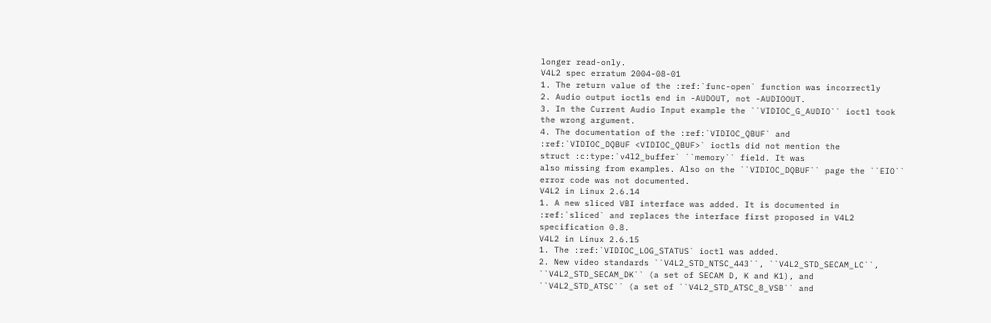longer read-only.
V4L2 spec erratum 2004-08-01
1. The return value of the :ref:`func-open` function was incorrectly
2. Audio output ioctls end in -AUDOUT, not -AUDIOOUT.
3. In the Current Audio Input example the ``VIDIOC_G_AUDIO`` ioctl took
the wrong argument.
4. The documentation of the :ref:`VIDIOC_QBUF` and
:ref:`VIDIOC_DQBUF <VIDIOC_QBUF>` ioctls did not mention the
struct :c:type:`v4l2_buffer` ``memory`` field. It was
also missing from examples. Also on the ``VIDIOC_DQBUF`` page the ``EIO``
error code was not documented.
V4L2 in Linux 2.6.14
1. A new sliced VBI interface was added. It is documented in
:ref:`sliced` and replaces the interface first proposed in V4L2
specification 0.8.
V4L2 in Linux 2.6.15
1. The :ref:`VIDIOC_LOG_STATUS` ioctl was added.
2. New video standards ``V4L2_STD_NTSC_443``, ``V4L2_STD_SECAM_LC``,
``V4L2_STD_SECAM_DK`` (a set of SECAM D, K and K1), and
``V4L2_STD_ATSC`` (a set of ``V4L2_STD_ATSC_8_VSB`` and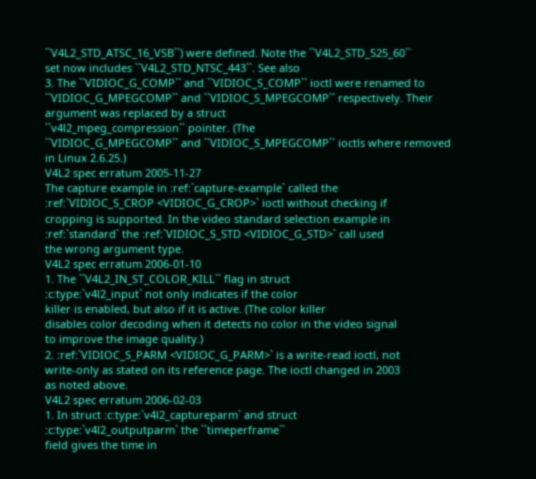``V4L2_STD_ATSC_16_VSB``) were defined. Note the ``V4L2_STD_525_60``
set now includes ``V4L2_STD_NTSC_443``. See also
3. The ``VIDIOC_G_COMP`` and ``VIDIOC_S_COMP`` ioctl were renamed to
``VIDIOC_G_MPEGCOMP`` and ``VIDIOC_S_MPEGCOMP`` respectively. Their
argument was replaced by a struct
``v4l2_mpeg_compression`` pointer. (The
``VIDIOC_G_MPEGCOMP`` and ``VIDIOC_S_MPEGCOMP`` ioctls where removed
in Linux 2.6.25.)
V4L2 spec erratum 2005-11-27
The capture example in :ref:`capture-example` called the
:ref:`VIDIOC_S_CROP <VIDIOC_G_CROP>` ioctl without checking if
cropping is supported. In the video standard selection example in
:ref:`standard` the :ref:`VIDIOC_S_STD <VIDIOC_G_STD>` call used
the wrong argument type.
V4L2 spec erratum 2006-01-10
1. The ``V4L2_IN_ST_COLOR_KILL`` flag in struct
:c:type:`v4l2_input` not only indicates if the color
killer is enabled, but also if it is active. (The color killer
disables color decoding when it detects no color in the video signal
to improve the image quality.)
2. :ref:`VIDIOC_S_PARM <VIDIOC_G_PARM>` is a write-read ioctl, not
write-only as stated on its reference page. The ioctl changed in 2003
as noted above.
V4L2 spec erratum 2006-02-03
1. In struct :c:type:`v4l2_captureparm` and struct
:c:type:`v4l2_outputparm` the ``timeperframe``
field gives the time in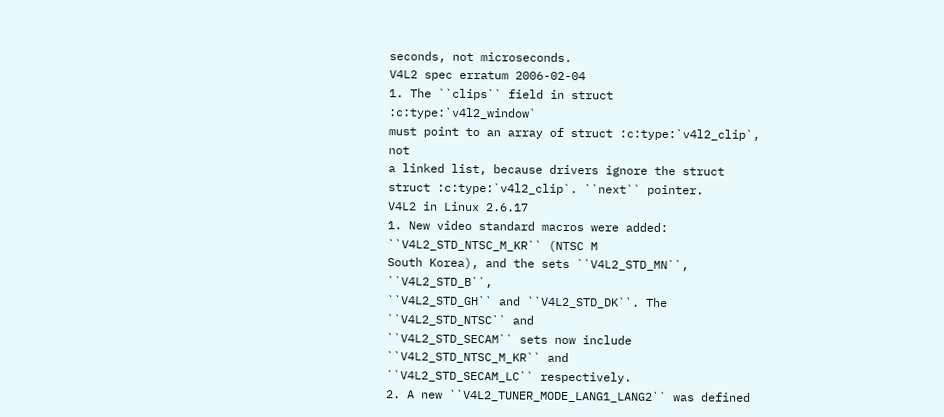seconds, not microseconds.
V4L2 spec erratum 2006-02-04
1. The ``clips`` field in struct :c:type:`v4l2_window`
must point to an array of struct :c:type:`v4l2_clip`, not
a linked list, because drivers ignore the struct
struct :c:type:`v4l2_clip`. ``next`` pointer.
V4L2 in Linux 2.6.17
1. New video standard macros were added: ``V4L2_STD_NTSC_M_KR`` (NTSC M
South Korea), and the sets ``V4L2_STD_MN``, ``V4L2_STD_B``,
``V4L2_STD_GH`` and ``V4L2_STD_DK``. The ``V4L2_STD_NTSC`` and
``V4L2_STD_SECAM`` sets now include ``V4L2_STD_NTSC_M_KR`` and
``V4L2_STD_SECAM_LC`` respectively.
2. A new ``V4L2_TUNER_MODE_LANG1_LANG2`` was defined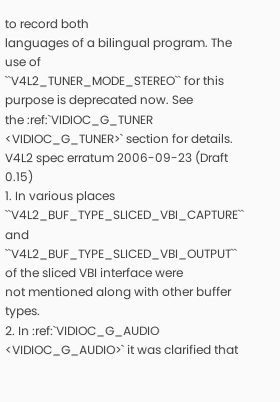to record both
languages of a bilingual program. The use of
``V4L2_TUNER_MODE_STEREO`` for this purpose is deprecated now. See
the :ref:`VIDIOC_G_TUNER <VIDIOC_G_TUNER>` section for details.
V4L2 spec erratum 2006-09-23 (Draft 0.15)
1. In various places ``V4L2_BUF_TYPE_SLICED_VBI_CAPTURE`` and
``V4L2_BUF_TYPE_SLICED_VBI_OUTPUT`` of the sliced VBI interface were
not mentioned along with other buffer types.
2. In :ref:`VIDIOC_G_AUDIO <VIDIOC_G_AUDIO>` it was clarified that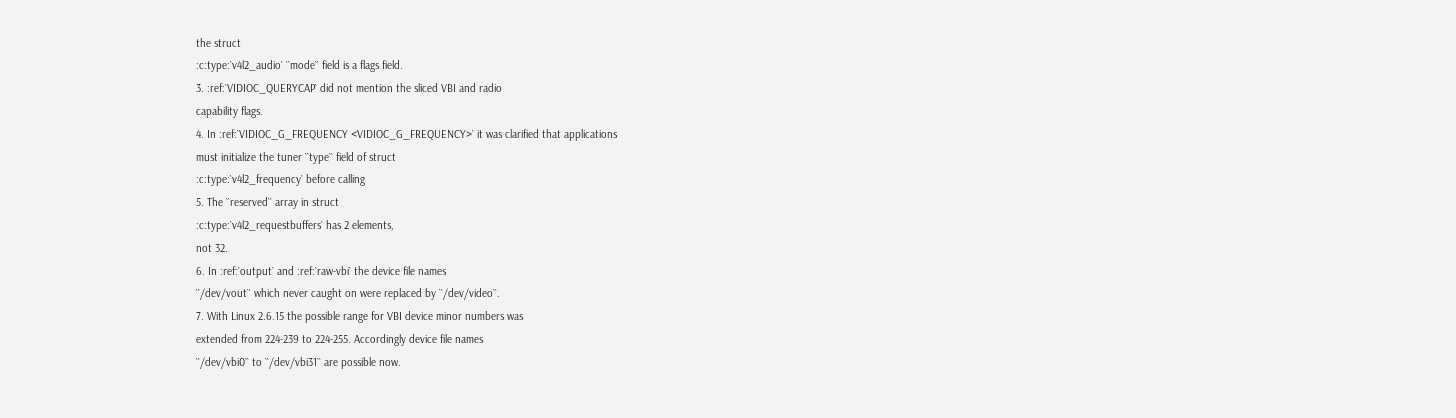the struct
:c:type:`v4l2_audio` ``mode`` field is a flags field.
3. :ref:`VIDIOC_QUERYCAP` did not mention the sliced VBI and radio
capability flags.
4. In :ref:`VIDIOC_G_FREQUENCY <VIDIOC_G_FREQUENCY>` it was clarified that applications
must initialize the tuner ``type`` field of struct
:c:type:`v4l2_frequency` before calling
5. The ``reserved`` array in struct
:c:type:`v4l2_requestbuffers` has 2 elements,
not 32.
6. In :ref:`output` and :ref:`raw-vbi` the device file names
``/dev/vout`` which never caught on were replaced by ``/dev/video``.
7. With Linux 2.6.15 the possible range for VBI device minor numbers was
extended from 224-239 to 224-255. Accordingly device file names
``/dev/vbi0`` to ``/dev/vbi31`` are possible now.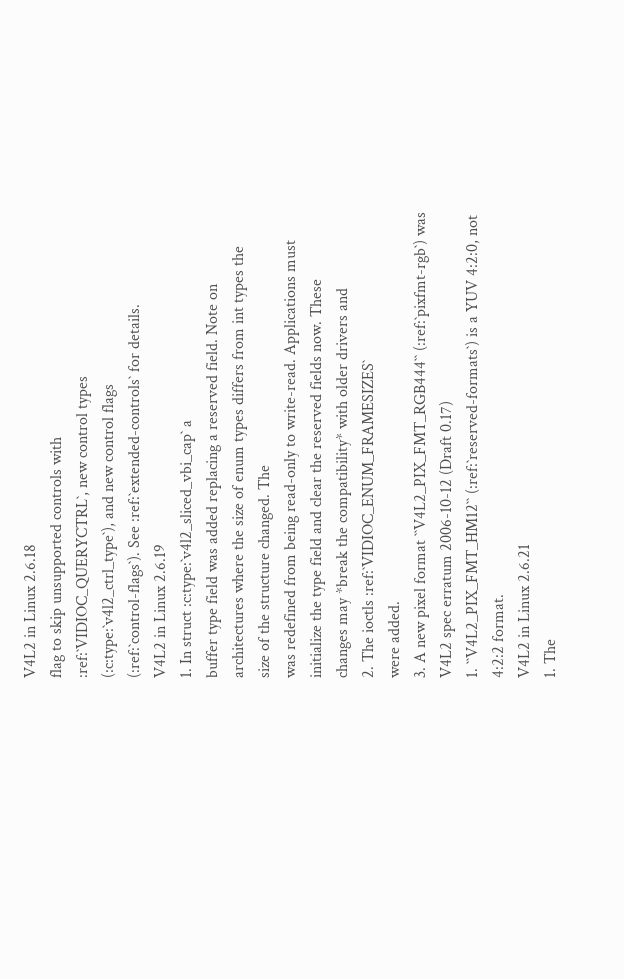V4L2 in Linux 2.6.18
flag to skip unsupported controls with
:ref:`VIDIOC_QUERYCTRL`, new control types
(:c:type:`v4l2_ctrl_type`), and new control flags
(:ref:`control-flags`). See :ref:`extended-controls` for details.
V4L2 in Linux 2.6.19
1. In struct :c:type:`v4l2_sliced_vbi_cap` a
buffer type field was added replacing a reserved field. Note on
architectures where the size of enum types differs from int types the
size of the structure changed. The
was redefined from being read-only to write-read. Applications must
initialize the type field and clear the reserved fields now. These
changes may *break the compatibility* with older drivers and
2. The ioctls :ref:`VIDIOC_ENUM_FRAMESIZES`
were added.
3. A new pixel format ``V4L2_PIX_FMT_RGB444`` (:ref:`pixfmt-rgb`) was
V4L2 spec erratum 2006-10-12 (Draft 0.17)
1. ``V4L2_PIX_FMT_HM12`` (:ref:`reserved-formats`) is a YUV 4:2:0, not
4:2:2 format.
V4L2 in Linux 2.6.21
1. The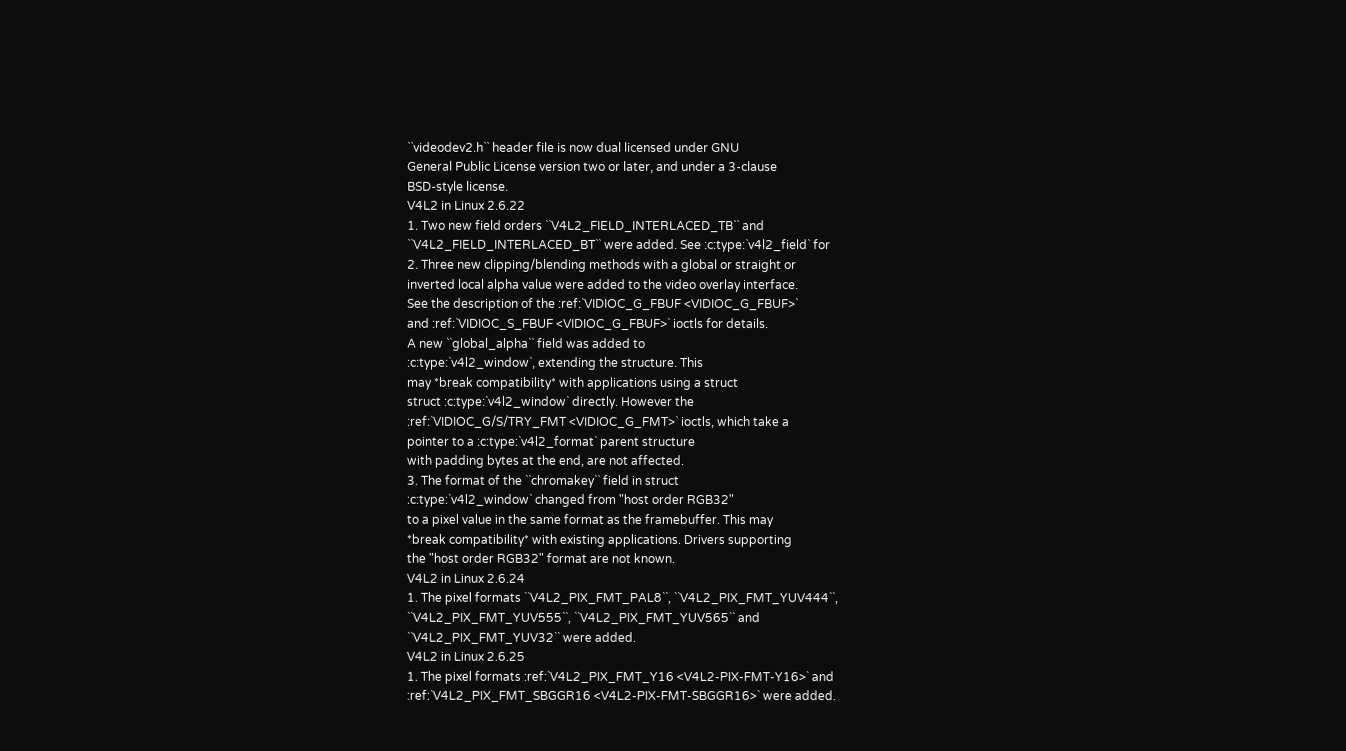``videodev2.h`` header file is now dual licensed under GNU
General Public License version two or later, and under a 3-clause
BSD-style license.
V4L2 in Linux 2.6.22
1. Two new field orders ``V4L2_FIELD_INTERLACED_TB`` and
``V4L2_FIELD_INTERLACED_BT`` were added. See :c:type:`v4l2_field` for
2. Three new clipping/blending methods with a global or straight or
inverted local alpha value were added to the video overlay interface.
See the description of the :ref:`VIDIOC_G_FBUF <VIDIOC_G_FBUF>`
and :ref:`VIDIOC_S_FBUF <VIDIOC_G_FBUF>` ioctls for details.
A new ``global_alpha`` field was added to
:c:type:`v4l2_window`, extending the structure. This
may *break compatibility* with applications using a struct
struct :c:type:`v4l2_window` directly. However the
:ref:`VIDIOC_G/S/TRY_FMT <VIDIOC_G_FMT>` ioctls, which take a
pointer to a :c:type:`v4l2_format` parent structure
with padding bytes at the end, are not affected.
3. The format of the ``chromakey`` field in struct
:c:type:`v4l2_window` changed from "host order RGB32"
to a pixel value in the same format as the framebuffer. This may
*break compatibility* with existing applications. Drivers supporting
the "host order RGB32" format are not known.
V4L2 in Linux 2.6.24
1. The pixel formats ``V4L2_PIX_FMT_PAL8``, ``V4L2_PIX_FMT_YUV444``,
``V4L2_PIX_FMT_YUV555``, ``V4L2_PIX_FMT_YUV565`` and
``V4L2_PIX_FMT_YUV32`` were added.
V4L2 in Linux 2.6.25
1. The pixel formats :ref:`V4L2_PIX_FMT_Y16 <V4L2-PIX-FMT-Y16>` and
:ref:`V4L2_PIX_FMT_SBGGR16 <V4L2-PIX-FMT-SBGGR16>` were added.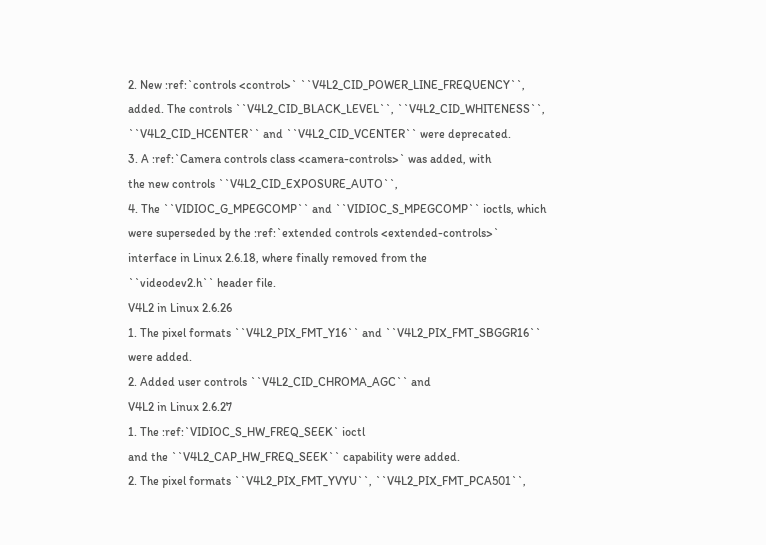2. New :ref:`controls <control>` ``V4L2_CID_POWER_LINE_FREQUENCY``,
added. The controls ``V4L2_CID_BLACK_LEVEL``, ``V4L2_CID_WHITENESS``,
``V4L2_CID_HCENTER`` and ``V4L2_CID_VCENTER`` were deprecated.
3. A :ref:`Camera controls class <camera-controls>` was added, with
the new controls ``V4L2_CID_EXPOSURE_AUTO``,
4. The ``VIDIOC_G_MPEGCOMP`` and ``VIDIOC_S_MPEGCOMP`` ioctls, which
were superseded by the :ref:`extended controls <extended-controls>`
interface in Linux 2.6.18, where finally removed from the
``videodev2.h`` header file.
V4L2 in Linux 2.6.26
1. The pixel formats ``V4L2_PIX_FMT_Y16`` and ``V4L2_PIX_FMT_SBGGR16``
were added.
2. Added user controls ``V4L2_CID_CHROMA_AGC`` and
V4L2 in Linux 2.6.27
1. The :ref:`VIDIOC_S_HW_FREQ_SEEK` ioctl
and the ``V4L2_CAP_HW_FREQ_SEEK`` capability were added.
2. The pixel formats ``V4L2_PIX_FMT_YVYU``, ``V4L2_PIX_FMT_PCA501``,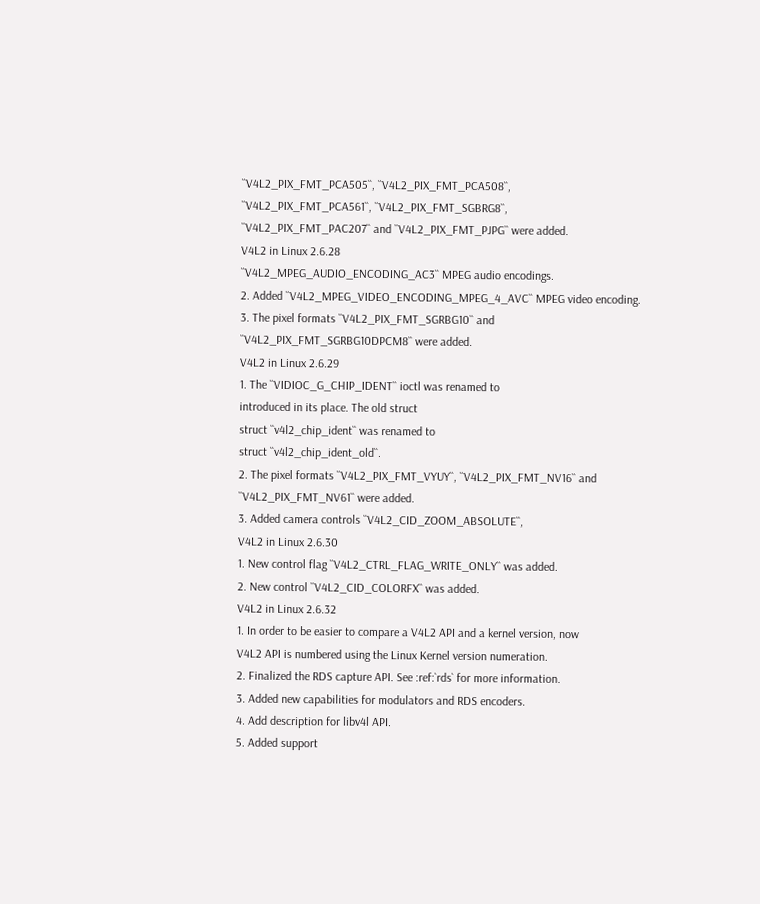``V4L2_PIX_FMT_PCA505``, ``V4L2_PIX_FMT_PCA508``,
``V4L2_PIX_FMT_PCA561``, ``V4L2_PIX_FMT_SGBRG8``,
``V4L2_PIX_FMT_PAC207`` and ``V4L2_PIX_FMT_PJPG`` were added.
V4L2 in Linux 2.6.28
``V4L2_MPEG_AUDIO_ENCODING_AC3`` MPEG audio encodings.
2. Added ``V4L2_MPEG_VIDEO_ENCODING_MPEG_4_AVC`` MPEG video encoding.
3. The pixel formats ``V4L2_PIX_FMT_SGRBG10`` and
``V4L2_PIX_FMT_SGRBG10DPCM8`` were added.
V4L2 in Linux 2.6.29
1. The ``VIDIOC_G_CHIP_IDENT`` ioctl was renamed to
introduced in its place. The old struct
struct ``v4l2_chip_ident`` was renamed to
struct ``v4l2_chip_ident_old``.
2. The pixel formats ``V4L2_PIX_FMT_VYUY``, ``V4L2_PIX_FMT_NV16`` and
``V4L2_PIX_FMT_NV61`` were added.
3. Added camera controls ``V4L2_CID_ZOOM_ABSOLUTE``,
V4L2 in Linux 2.6.30
1. New control flag ``V4L2_CTRL_FLAG_WRITE_ONLY`` was added.
2. New control ``V4L2_CID_COLORFX`` was added.
V4L2 in Linux 2.6.32
1. In order to be easier to compare a V4L2 API and a kernel version, now
V4L2 API is numbered using the Linux Kernel version numeration.
2. Finalized the RDS capture API. See :ref:`rds` for more information.
3. Added new capabilities for modulators and RDS encoders.
4. Add description for libv4l API.
5. Added support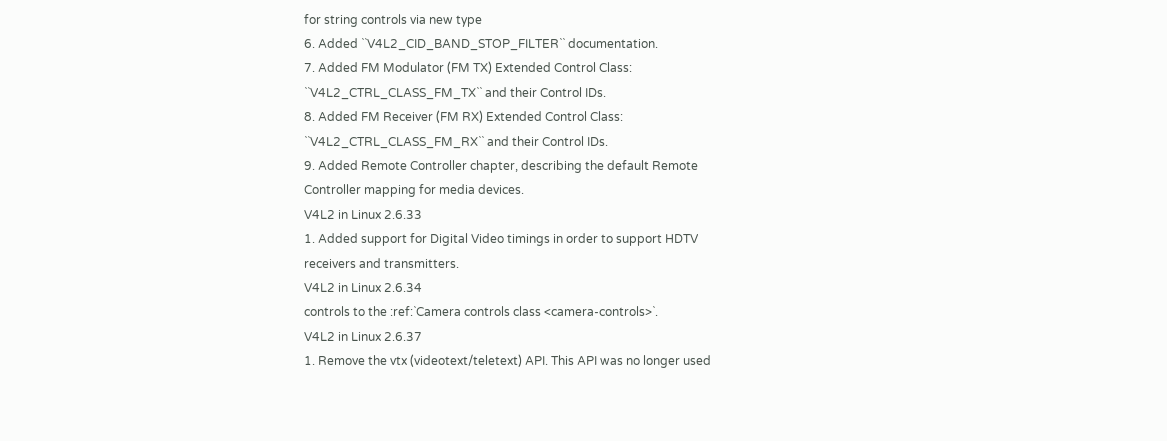for string controls via new type
6. Added ``V4L2_CID_BAND_STOP_FILTER`` documentation.
7. Added FM Modulator (FM TX) Extended Control Class:
``V4L2_CTRL_CLASS_FM_TX`` and their Control IDs.
8. Added FM Receiver (FM RX) Extended Control Class:
``V4L2_CTRL_CLASS_FM_RX`` and their Control IDs.
9. Added Remote Controller chapter, describing the default Remote
Controller mapping for media devices.
V4L2 in Linux 2.6.33
1. Added support for Digital Video timings in order to support HDTV
receivers and transmitters.
V4L2 in Linux 2.6.34
controls to the :ref:`Camera controls class <camera-controls>`.
V4L2 in Linux 2.6.37
1. Remove the vtx (videotext/teletext) API. This API was no longer used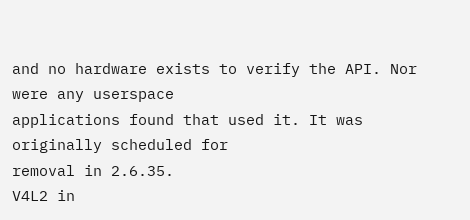and no hardware exists to verify the API. Nor were any userspace
applications found that used it. It was originally scheduled for
removal in 2.6.35.
V4L2 in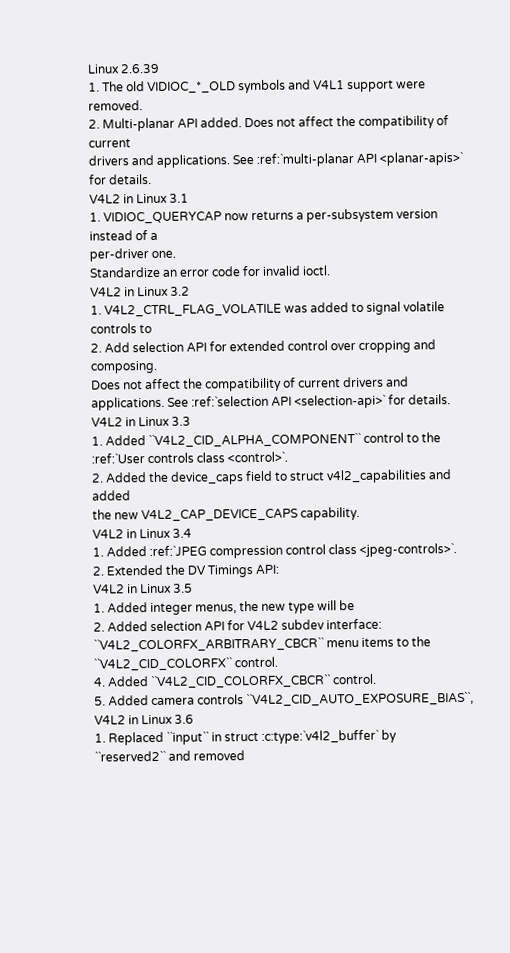Linux 2.6.39
1. The old VIDIOC_*_OLD symbols and V4L1 support were removed.
2. Multi-planar API added. Does not affect the compatibility of current
drivers and applications. See :ref:`multi-planar API <planar-apis>`
for details.
V4L2 in Linux 3.1
1. VIDIOC_QUERYCAP now returns a per-subsystem version instead of a
per-driver one.
Standardize an error code for invalid ioctl.
V4L2 in Linux 3.2
1. V4L2_CTRL_FLAG_VOLATILE was added to signal volatile controls to
2. Add selection API for extended control over cropping and composing.
Does not affect the compatibility of current drivers and
applications. See :ref:`selection API <selection-api>` for details.
V4L2 in Linux 3.3
1. Added ``V4L2_CID_ALPHA_COMPONENT`` control to the
:ref:`User controls class <control>`.
2. Added the device_caps field to struct v4l2_capabilities and added
the new V4L2_CAP_DEVICE_CAPS capability.
V4L2 in Linux 3.4
1. Added :ref:`JPEG compression control class <jpeg-controls>`.
2. Extended the DV Timings API:
V4L2 in Linux 3.5
1. Added integer menus, the new type will be
2. Added selection API for V4L2 subdev interface:
``V4L2_COLORFX_ARBITRARY_CBCR`` menu items to the
``V4L2_CID_COLORFX`` control.
4. Added ``V4L2_CID_COLORFX_CBCR`` control.
5. Added camera controls ``V4L2_CID_AUTO_EXPOSURE_BIAS``,
V4L2 in Linux 3.6
1. Replaced ``input`` in struct :c:type:`v4l2_buffer` by
``reserved2`` and removed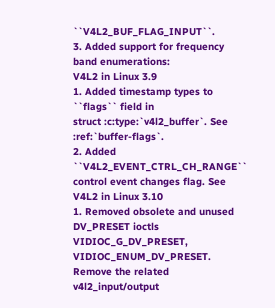``V4L2_BUF_FLAG_INPUT``.
3. Added support for frequency band enumerations:
V4L2 in Linux 3.9
1. Added timestamp types to ``flags`` field in
struct :c:type:`v4l2_buffer`. See :ref:`buffer-flags`.
2. Added ``V4L2_EVENT_CTRL_CH_RANGE`` control event changes flag. See
V4L2 in Linux 3.10
1. Removed obsolete and unused DV_PRESET ioctls VIDIOC_G_DV_PRESET,
VIDIOC_ENUM_DV_PRESET. Remove the related v4l2_input/output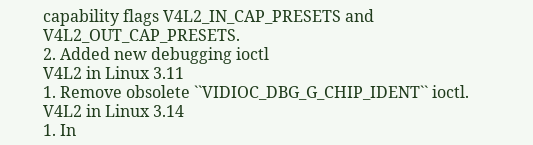capability flags V4L2_IN_CAP_PRESETS and V4L2_OUT_CAP_PRESETS.
2. Added new debugging ioctl
V4L2 in Linux 3.11
1. Remove obsolete ``VIDIOC_DBG_G_CHIP_IDENT`` ioctl.
V4L2 in Linux 3.14
1. In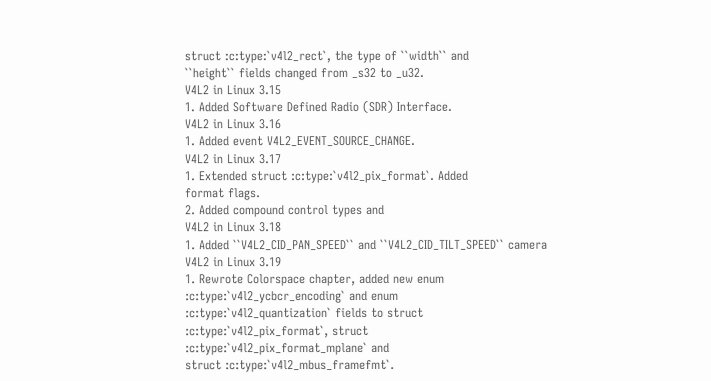struct :c:type:`v4l2_rect`, the type of ``width`` and
``height`` fields changed from _s32 to _u32.
V4L2 in Linux 3.15
1. Added Software Defined Radio (SDR) Interface.
V4L2 in Linux 3.16
1. Added event V4L2_EVENT_SOURCE_CHANGE.
V4L2 in Linux 3.17
1. Extended struct :c:type:`v4l2_pix_format`. Added
format flags.
2. Added compound control types and
V4L2 in Linux 3.18
1. Added ``V4L2_CID_PAN_SPEED`` and ``V4L2_CID_TILT_SPEED`` camera
V4L2 in Linux 3.19
1. Rewrote Colorspace chapter, added new enum
:c:type:`v4l2_ycbcr_encoding` and enum
:c:type:`v4l2_quantization` fields to struct
:c:type:`v4l2_pix_format`, struct
:c:type:`v4l2_pix_format_mplane` and
struct :c:type:`v4l2_mbus_framefmt`.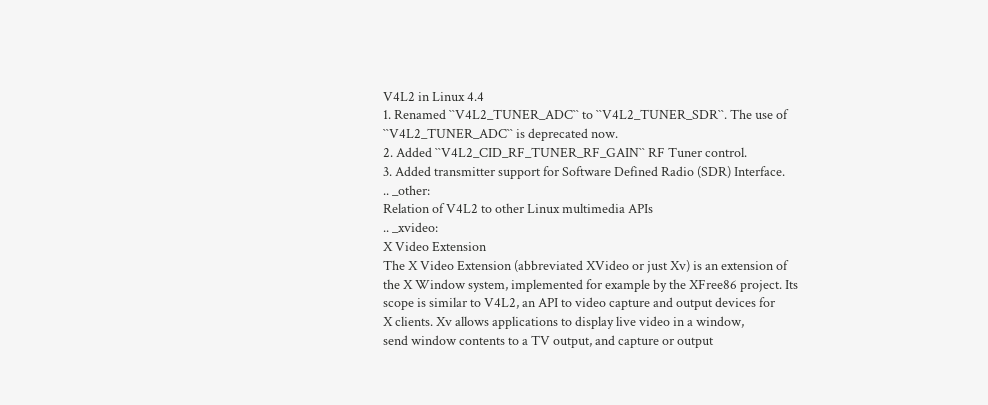V4L2 in Linux 4.4
1. Renamed ``V4L2_TUNER_ADC`` to ``V4L2_TUNER_SDR``. The use of
``V4L2_TUNER_ADC`` is deprecated now.
2. Added ``V4L2_CID_RF_TUNER_RF_GAIN`` RF Tuner control.
3. Added transmitter support for Software Defined Radio (SDR) Interface.
.. _other:
Relation of V4L2 to other Linux multimedia APIs
.. _xvideo:
X Video Extension
The X Video Extension (abbreviated XVideo or just Xv) is an extension of
the X Window system, implemented for example by the XFree86 project. Its
scope is similar to V4L2, an API to video capture and output devices for
X clients. Xv allows applications to display live video in a window,
send window contents to a TV output, and capture or output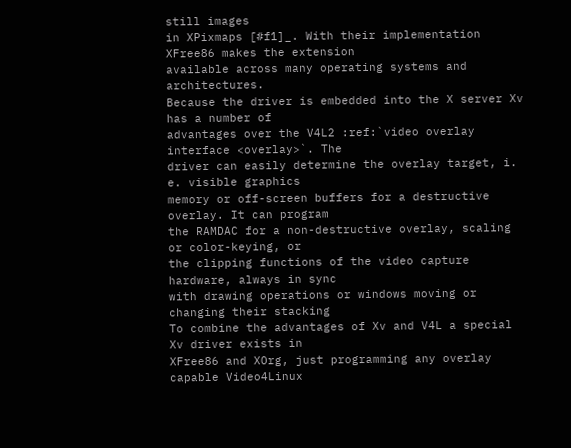still images
in XPixmaps [#f1]_. With their implementation XFree86 makes the extension
available across many operating systems and architectures.
Because the driver is embedded into the X server Xv has a number of
advantages over the V4L2 :ref:`video overlay interface <overlay>`. The
driver can easily determine the overlay target, i. e. visible graphics
memory or off-screen buffers for a destructive overlay. It can program
the RAMDAC for a non-destructive overlay, scaling or color-keying, or
the clipping functions of the video capture hardware, always in sync
with drawing operations or windows moving or changing their stacking
To combine the advantages of Xv and V4L a special Xv driver exists in
XFree86 and XOrg, just programming any overlay capable Video4Linux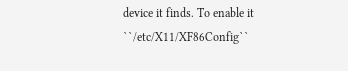device it finds. To enable it ``/etc/X11/XF86Config``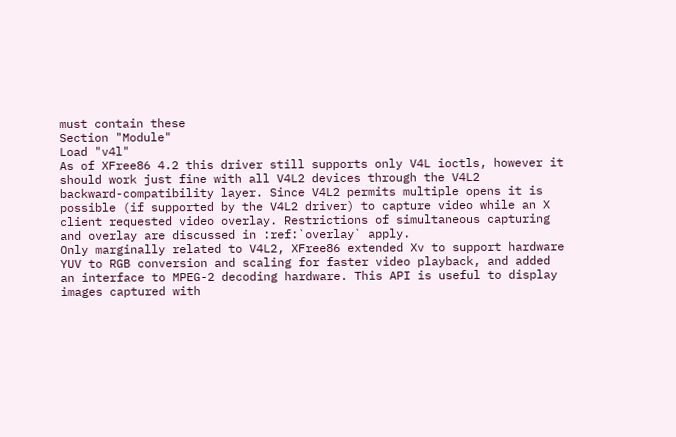must contain these
Section "Module"
Load "v4l"
As of XFree86 4.2 this driver still supports only V4L ioctls, however it
should work just fine with all V4L2 devices through the V4L2
backward-compatibility layer. Since V4L2 permits multiple opens it is
possible (if supported by the V4L2 driver) to capture video while an X
client requested video overlay. Restrictions of simultaneous capturing
and overlay are discussed in :ref:`overlay` apply.
Only marginally related to V4L2, XFree86 extended Xv to support hardware
YUV to RGB conversion and scaling for faster video playback, and added
an interface to MPEG-2 decoding hardware. This API is useful to display
images captured with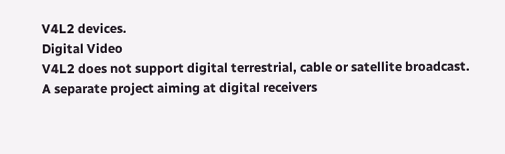V4L2 devices.
Digital Video
V4L2 does not support digital terrestrial, cable or satellite broadcast.
A separate project aiming at digital receivers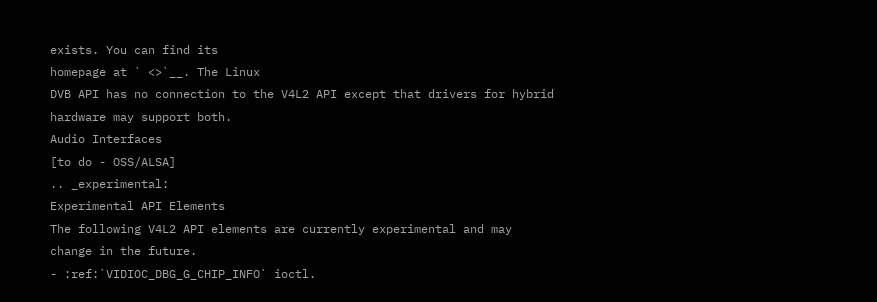exists. You can find its
homepage at ` <>`__. The Linux
DVB API has no connection to the V4L2 API except that drivers for hybrid
hardware may support both.
Audio Interfaces
[to do - OSS/ALSA]
.. _experimental:
Experimental API Elements
The following V4L2 API elements are currently experimental and may
change in the future.
- :ref:`VIDIOC_DBG_G_CHIP_INFO` ioctl.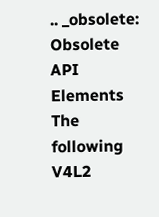.. _obsolete:
Obsolete API Elements
The following V4L2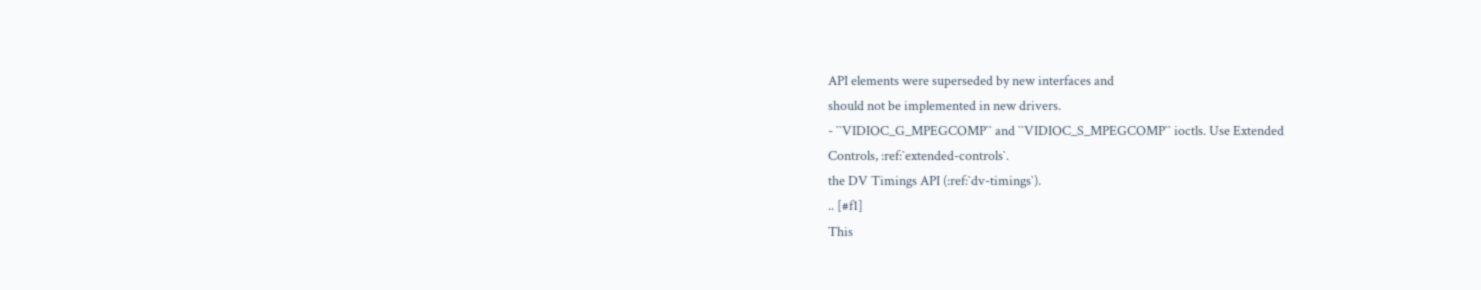API elements were superseded by new interfaces and
should not be implemented in new drivers.
- ``VIDIOC_G_MPEGCOMP`` and ``VIDIOC_S_MPEGCOMP`` ioctls. Use Extended
Controls, :ref:`extended-controls`.
the DV Timings API (:ref:`dv-timings`).
.. [#f1]
This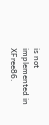is not implemented in XFree86.